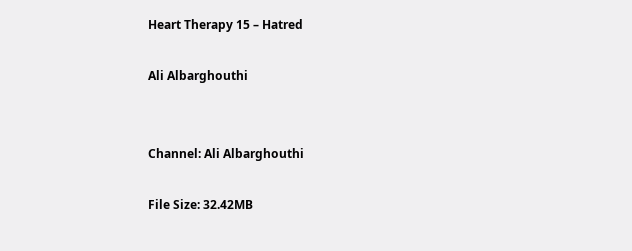Heart Therapy 15 – Hatred

Ali Albarghouthi


Channel: Ali Albarghouthi

File Size: 32.42MB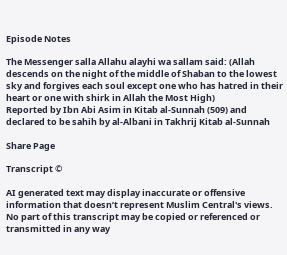Episode Notes

The Messenger salla Allahu alayhi wa sallam said: (Allah descends on the night of the middle of Shaban to the lowest sky and forgives each soul except one who has hatred in their heart or one with shirk in Allah the Most High)
Reported by Ibn Abi Asim in Kitab al-Sunnah (509) and declared to be sahih by al-Albani in Takhrij Kitab al-Sunnah

Share Page

Transcript ©

AI generated text may display inaccurate or offensive information that doesn’t represent Muslim Central's views. No part of this transcript may be copied or referenced or transmitted in any way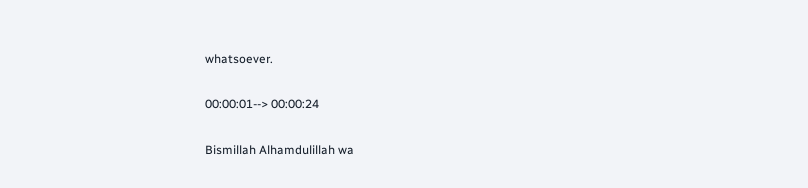whatsoever.

00:00:01--> 00:00:24

Bismillah Alhamdulillah wa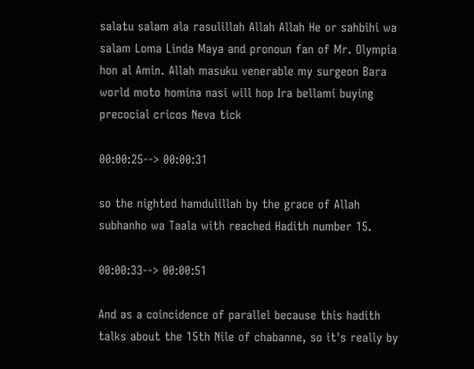salatu salam ala rasulillah Allah Allah He or sahbihi wa salam Loma Linda Maya and pronoun fan of Mr. Olympia hon al Amin. Allah masuku venerable my surgeon Bara world moto homina nasi will hop Ira bellami buying precocial cricos Neva tick

00:00:25--> 00:00:31

so the nighted hamdulillah by the grace of Allah subhanho wa Taala with reached Hadith number 15.

00:00:33--> 00:00:51

And as a coincidence of parallel because this hadith talks about the 15th Nile of chabanne, so it's really by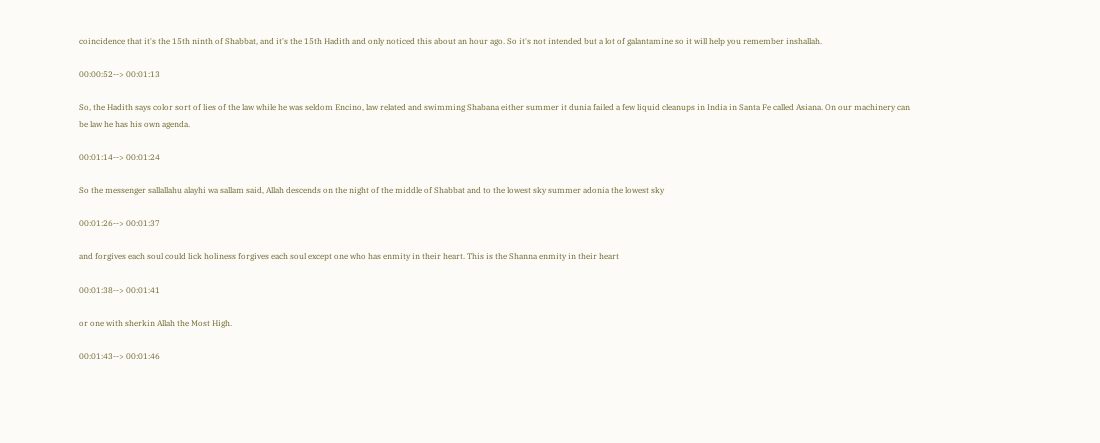coincidence that it's the 15th ninth of Shabbat, and it's the 15th Hadith and only noticed this about an hour ago. So it's not intended but a lot of galantamine so it will help you remember inshallah.

00:00:52--> 00:01:13

So, the Hadith says color sort of lies of the law while he was seldom Encino, law related and swimming Shabana either summer it dunia failed a few liquid cleanups in India in Santa Fe called Asiana. On our machinery can be law he has his own agenda.

00:01:14--> 00:01:24

So the messenger sallallahu alayhi wa sallam said, Allah descends on the night of the middle of Shabbat and to the lowest sky summer adonia the lowest sky

00:01:26--> 00:01:37

and forgives each soul could lick holiness forgives each soul except one who has enmity in their heart. This is the Shanna enmity in their heart

00:01:38--> 00:01:41

or one with sherkin Allah the Most High.

00:01:43--> 00:01:46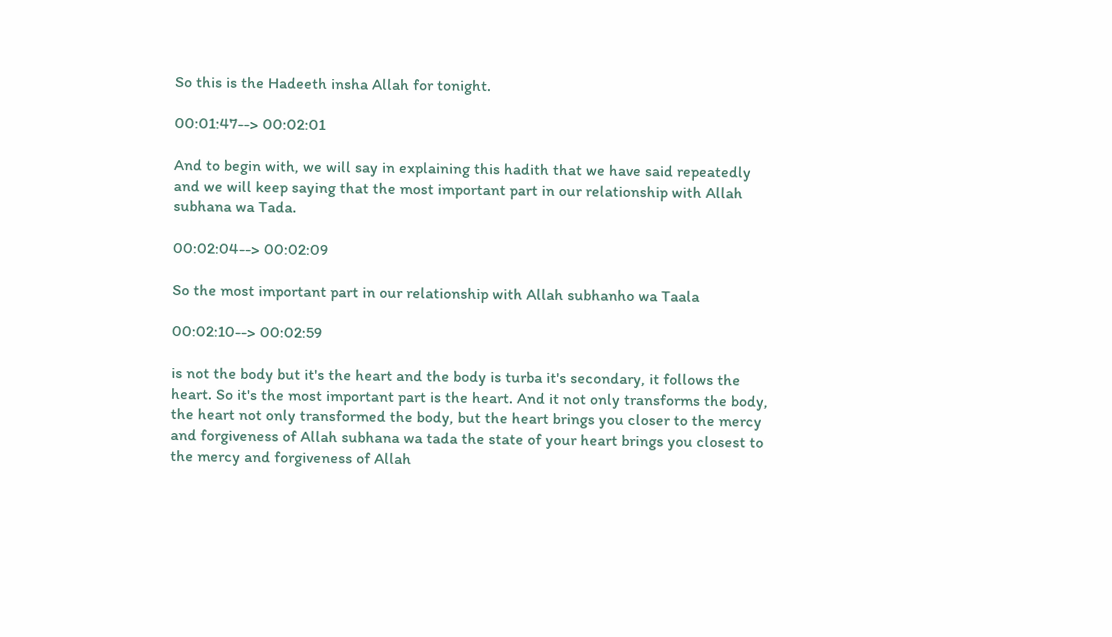So this is the Hadeeth insha Allah for tonight.

00:01:47--> 00:02:01

And to begin with, we will say in explaining this hadith that we have said repeatedly and we will keep saying that the most important part in our relationship with Allah subhana wa Tada.

00:02:04--> 00:02:09

So the most important part in our relationship with Allah subhanho wa Taala

00:02:10--> 00:02:59

is not the body but it's the heart and the body is turba it's secondary, it follows the heart. So it's the most important part is the heart. And it not only transforms the body, the heart not only transformed the body, but the heart brings you closer to the mercy and forgiveness of Allah subhana wa tada the state of your heart brings you closest to the mercy and forgiveness of Allah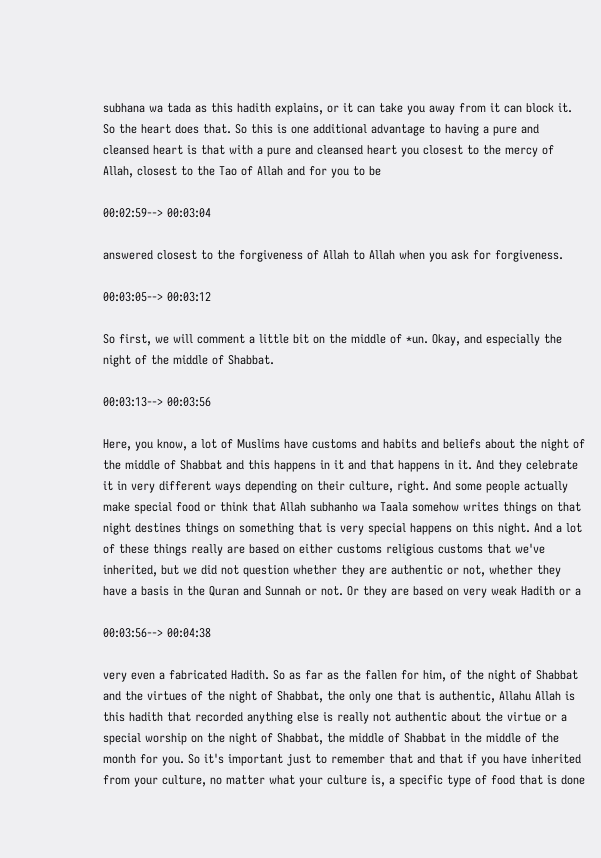subhana wa tada as this hadith explains, or it can take you away from it can block it. So the heart does that. So this is one additional advantage to having a pure and cleansed heart is that with a pure and cleansed heart you closest to the mercy of Allah, closest to the Tao of Allah and for you to be

00:02:59--> 00:03:04

answered closest to the forgiveness of Allah to Allah when you ask for forgiveness.

00:03:05--> 00:03:12

So first, we will comment a little bit on the middle of *un. Okay, and especially the night of the middle of Shabbat.

00:03:13--> 00:03:56

Here, you know, a lot of Muslims have customs and habits and beliefs about the night of the middle of Shabbat and this happens in it and that happens in it. And they celebrate it in very different ways depending on their culture, right. And some people actually make special food or think that Allah subhanho wa Taala somehow writes things on that night destines things on something that is very special happens on this night. And a lot of these things really are based on either customs religious customs that we've inherited, but we did not question whether they are authentic or not, whether they have a basis in the Quran and Sunnah or not. Or they are based on very weak Hadith or a

00:03:56--> 00:04:38

very even a fabricated Hadith. So as far as the fallen for him, of the night of Shabbat and the virtues of the night of Shabbat, the only one that is authentic, Allahu Allah is this hadith that recorded anything else is really not authentic about the virtue or a special worship on the night of Shabbat, the middle of Shabbat in the middle of the month for you. So it's important just to remember that and that if you have inherited from your culture, no matter what your culture is, a specific type of food that is done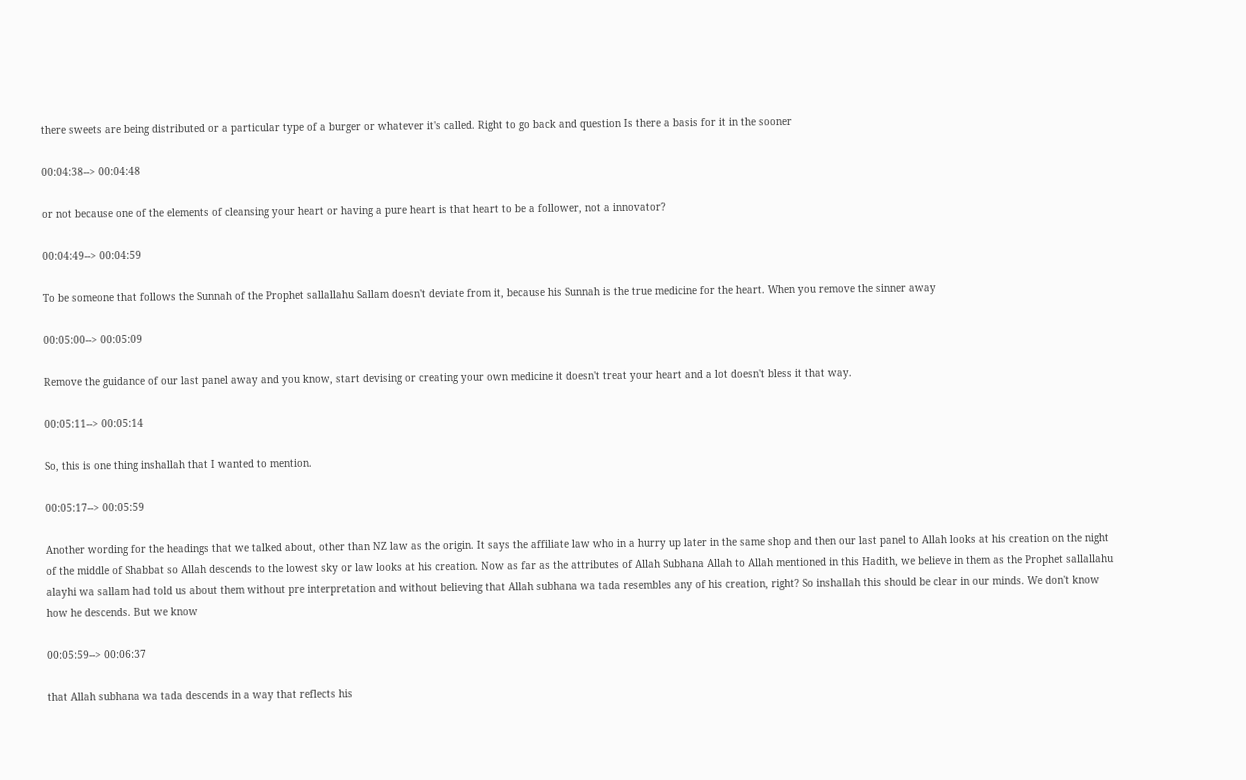there sweets are being distributed or a particular type of a burger or whatever it's called. Right to go back and question Is there a basis for it in the sooner

00:04:38--> 00:04:48

or not because one of the elements of cleansing your heart or having a pure heart is that heart to be a follower, not a innovator?

00:04:49--> 00:04:59

To be someone that follows the Sunnah of the Prophet sallallahu Sallam doesn't deviate from it, because his Sunnah is the true medicine for the heart. When you remove the sinner away

00:05:00--> 00:05:09

Remove the guidance of our last panel away and you know, start devising or creating your own medicine it doesn't treat your heart and a lot doesn't bless it that way.

00:05:11--> 00:05:14

So, this is one thing inshallah that I wanted to mention.

00:05:17--> 00:05:59

Another wording for the headings that we talked about, other than NZ law as the origin. It says the affiliate law who in a hurry up later in the same shop and then our last panel to Allah looks at his creation on the night of the middle of Shabbat so Allah descends to the lowest sky or law looks at his creation. Now as far as the attributes of Allah Subhana Allah to Allah mentioned in this Hadith, we believe in them as the Prophet sallallahu alayhi wa sallam had told us about them without pre interpretation and without believing that Allah subhana wa tada resembles any of his creation, right? So inshallah this should be clear in our minds. We don't know how he descends. But we know

00:05:59--> 00:06:37

that Allah subhana wa tada descends in a way that reflects his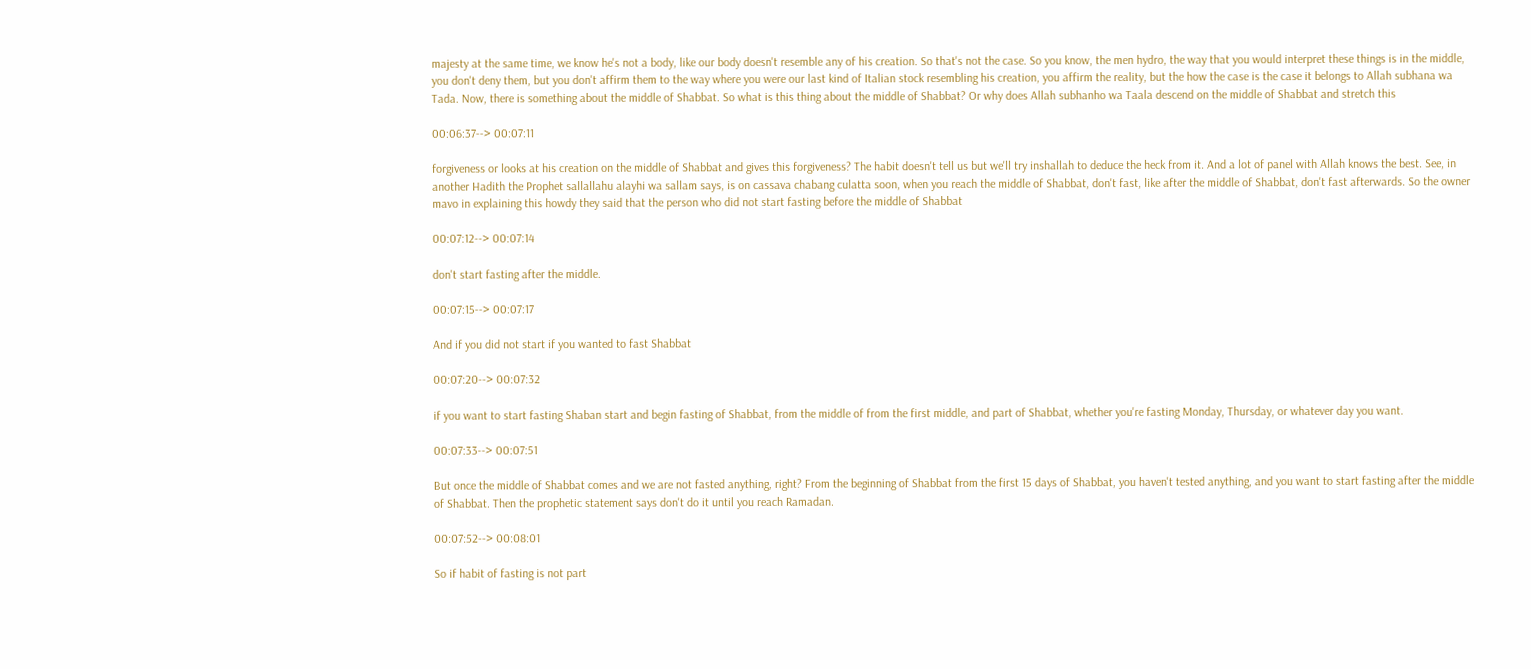majesty at the same time, we know he's not a body, like our body doesn't resemble any of his creation. So that's not the case. So you know, the men hydro, the way that you would interpret these things is in the middle, you don't deny them, but you don't affirm them to the way where you were our last kind of Italian stock resembling his creation, you affirm the reality, but the how the case is the case it belongs to Allah subhana wa Tada. Now, there is something about the middle of Shabbat. So what is this thing about the middle of Shabbat? Or why does Allah subhanho wa Taala descend on the middle of Shabbat and stretch this

00:06:37--> 00:07:11

forgiveness or looks at his creation on the middle of Shabbat and gives this forgiveness? The habit doesn't tell us but we'll try inshallah to deduce the heck from it. And a lot of panel with Allah knows the best. See, in another Hadith the Prophet sallallahu alayhi wa sallam says, is on cassava chabang culatta soon, when you reach the middle of Shabbat, don't fast, like after the middle of Shabbat, don't fast afterwards. So the owner mavo in explaining this howdy they said that the person who did not start fasting before the middle of Shabbat

00:07:12--> 00:07:14

don't start fasting after the middle.

00:07:15--> 00:07:17

And if you did not start if you wanted to fast Shabbat

00:07:20--> 00:07:32

if you want to start fasting Shaban start and begin fasting of Shabbat, from the middle of from the first middle, and part of Shabbat, whether you're fasting Monday, Thursday, or whatever day you want.

00:07:33--> 00:07:51

But once the middle of Shabbat comes and we are not fasted anything, right? From the beginning of Shabbat from the first 15 days of Shabbat, you haven't tested anything, and you want to start fasting after the middle of Shabbat. Then the prophetic statement says don't do it until you reach Ramadan.

00:07:52--> 00:08:01

So if habit of fasting is not part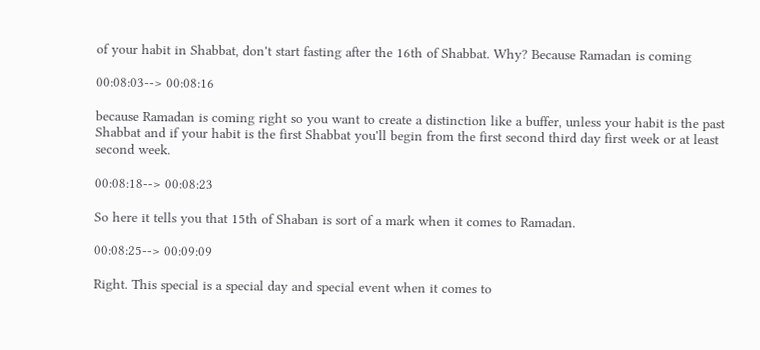of your habit in Shabbat, don't start fasting after the 16th of Shabbat. Why? Because Ramadan is coming

00:08:03--> 00:08:16

because Ramadan is coming right so you want to create a distinction like a buffer, unless your habit is the past Shabbat and if your habit is the first Shabbat you'll begin from the first second third day first week or at least second week.

00:08:18--> 00:08:23

So here it tells you that 15th of Shaban is sort of a mark when it comes to Ramadan.

00:08:25--> 00:09:09

Right. This special is a special day and special event when it comes to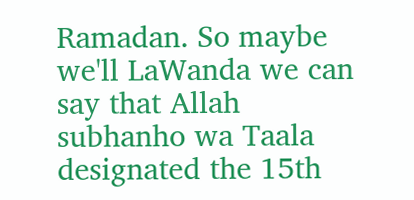Ramadan. So maybe we'll LaWanda we can say that Allah subhanho wa Taala designated the 15th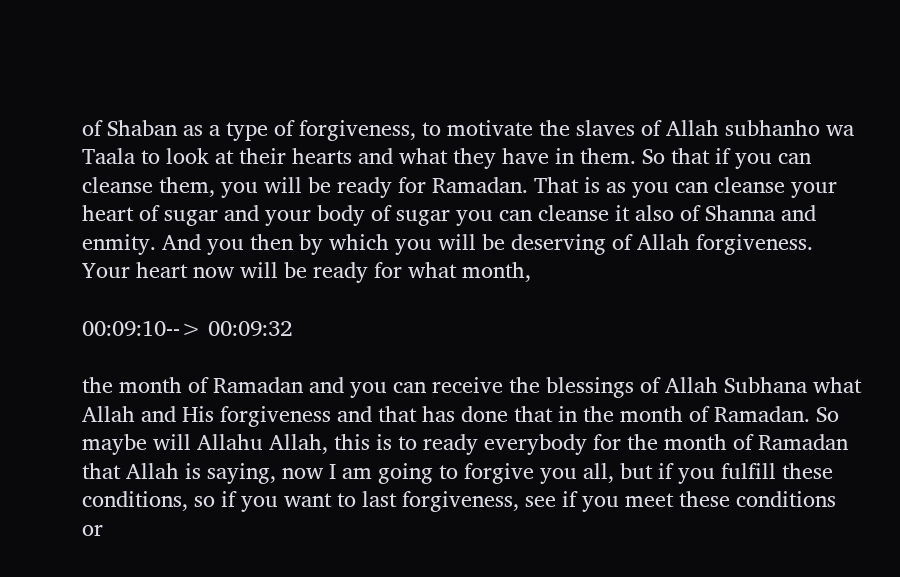of Shaban as a type of forgiveness, to motivate the slaves of Allah subhanho wa Taala to look at their hearts and what they have in them. So that if you can cleanse them, you will be ready for Ramadan. That is as you can cleanse your heart of sugar and your body of sugar you can cleanse it also of Shanna and enmity. And you then by which you will be deserving of Allah forgiveness. Your heart now will be ready for what month,

00:09:10--> 00:09:32

the month of Ramadan and you can receive the blessings of Allah Subhana what Allah and His forgiveness and that has done that in the month of Ramadan. So maybe will Allahu Allah, this is to ready everybody for the month of Ramadan that Allah is saying, now I am going to forgive you all, but if you fulfill these conditions, so if you want to last forgiveness, see if you meet these conditions or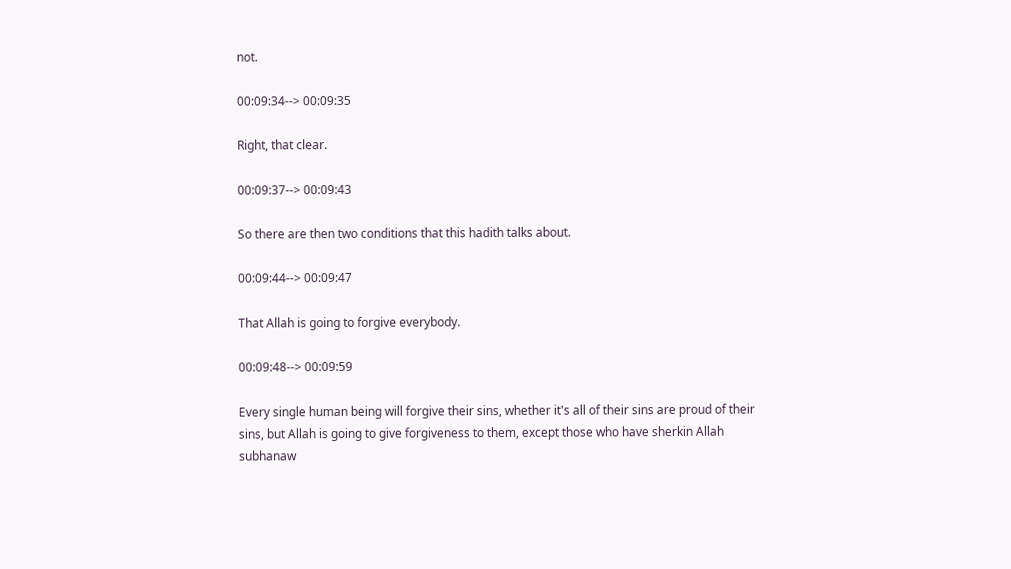not.

00:09:34--> 00:09:35

Right, that clear.

00:09:37--> 00:09:43

So there are then two conditions that this hadith talks about.

00:09:44--> 00:09:47

That Allah is going to forgive everybody.

00:09:48--> 00:09:59

Every single human being will forgive their sins, whether it's all of their sins are proud of their sins, but Allah is going to give forgiveness to them, except those who have sherkin Allah subhanaw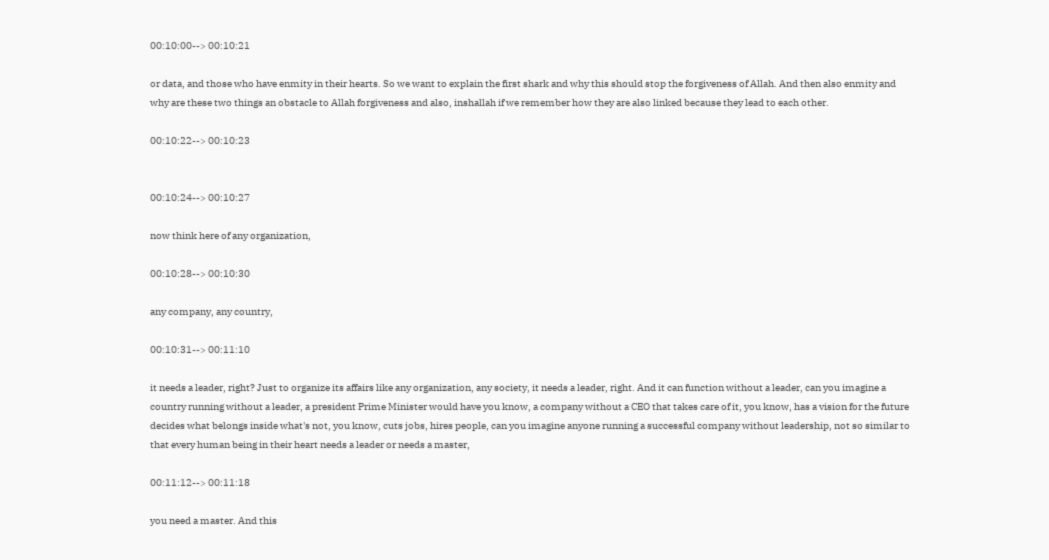00:10:00--> 00:10:21

or data, and those who have enmity in their hearts. So we want to explain the first shark and why this should stop the forgiveness of Allah. And then also enmity and why are these two things an obstacle to Allah forgiveness and also, inshallah if we remember how they are also linked because they lead to each other.

00:10:22--> 00:10:23


00:10:24--> 00:10:27

now think here of any organization,

00:10:28--> 00:10:30

any company, any country,

00:10:31--> 00:11:10

it needs a leader, right? Just to organize its affairs like any organization, any society, it needs a leader, right. And it can function without a leader, can you imagine a country running without a leader, a president Prime Minister would have you know, a company without a CEO that takes care of it, you know, has a vision for the future decides what belongs inside what's not, you know, cuts jobs, hires people, can you imagine anyone running a successful company without leadership, not so similar to that every human being in their heart needs a leader or needs a master,

00:11:12--> 00:11:18

you need a master. And this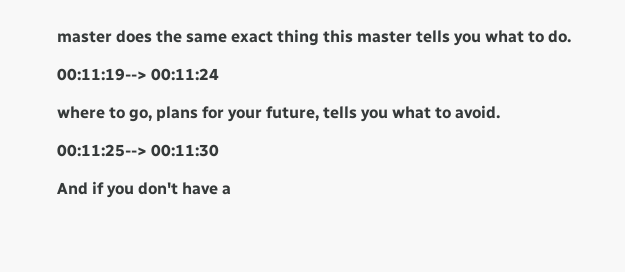master does the same exact thing this master tells you what to do.

00:11:19--> 00:11:24

where to go, plans for your future, tells you what to avoid.

00:11:25--> 00:11:30

And if you don't have a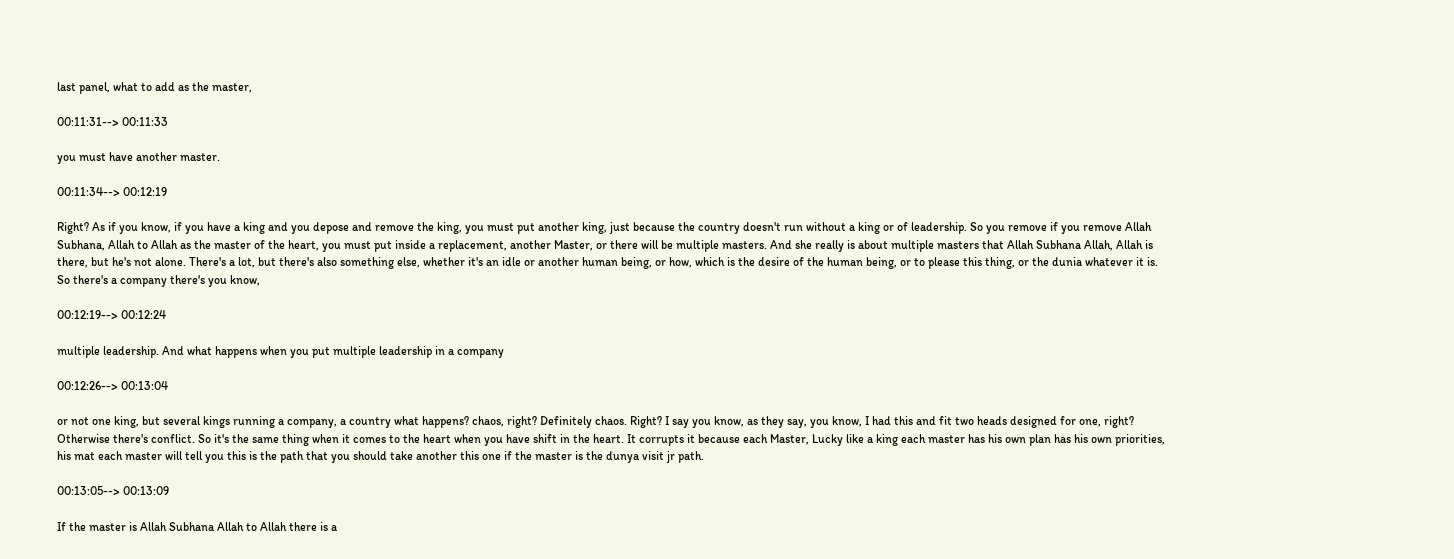last panel, what to add as the master,

00:11:31--> 00:11:33

you must have another master.

00:11:34--> 00:12:19

Right? As if you know, if you have a king and you depose and remove the king, you must put another king, just because the country doesn't run without a king or of leadership. So you remove if you remove Allah Subhana, Allah to Allah as the master of the heart, you must put inside a replacement, another Master, or there will be multiple masters. And she really is about multiple masters that Allah Subhana Allah, Allah is there, but he's not alone. There's a lot, but there's also something else, whether it's an idle or another human being, or how, which is the desire of the human being, or to please this thing, or the dunia whatever it is. So there's a company there's you know,

00:12:19--> 00:12:24

multiple leadership. And what happens when you put multiple leadership in a company

00:12:26--> 00:13:04

or not one king, but several kings running a company, a country what happens? chaos, right? Definitely chaos. Right? I say you know, as they say, you know, I had this and fit two heads designed for one, right? Otherwise there's conflict. So it's the same thing when it comes to the heart when you have shift in the heart. It corrupts it because each Master, Lucky like a king each master has his own plan has his own priorities, his mat each master will tell you this is the path that you should take another this one if the master is the dunya visit jr path.

00:13:05--> 00:13:09

If the master is Allah Subhana Allah to Allah there is a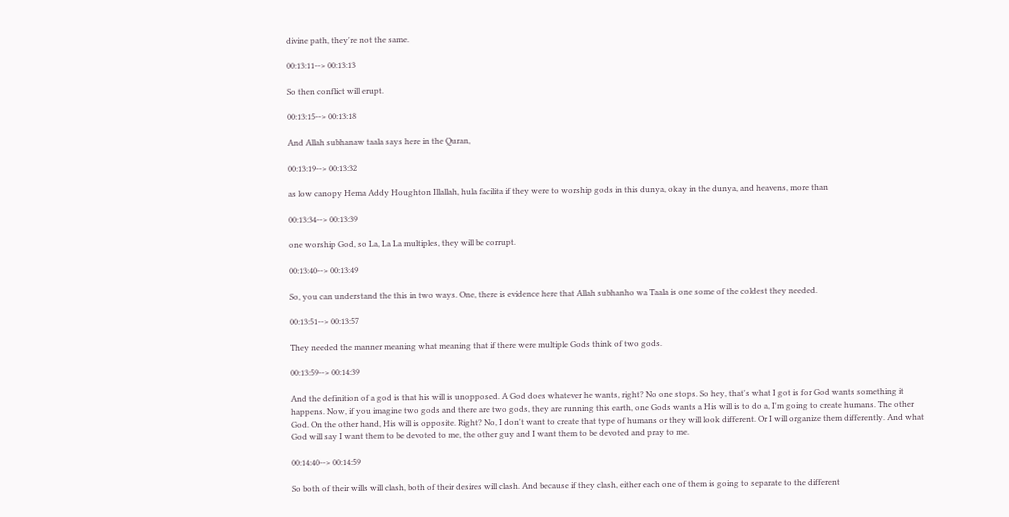divine path, they're not the same.

00:13:11--> 00:13:13

So then conflict will erupt.

00:13:15--> 00:13:18

And Allah subhanaw taala says here in the Quran,

00:13:19--> 00:13:32

as low canopy Hema Addy Houghton Illallah, hula facilita if they were to worship gods in this dunya, okay in the dunya, and heavens, more than

00:13:34--> 00:13:39

one worship God, so La, La La multiples, they will be corrupt.

00:13:40--> 00:13:49

So, you can understand the this in two ways. One, there is evidence here that Allah subhanho wa Taala is one some of the coldest they needed.

00:13:51--> 00:13:57

They needed the manner meaning what meaning that if there were multiple Gods think of two gods.

00:13:59--> 00:14:39

And the definition of a god is that his will is unopposed. A God does whatever he wants, right? No one stops. So hey, that's what I got is for God wants something it happens. Now, if you imagine two gods and there are two gods, they are running this earth, one Gods wants a His will is to do a, I'm going to create humans. The other God. On the other hand, His will is opposite. Right? No, I don't want to create that type of humans or they will look different. Or I will organize them differently. And what God will say I want them to be devoted to me, the other guy and I want them to be devoted and pray to me.

00:14:40--> 00:14:59

So both of their wills will clash, both of their desires will clash. And because if they clash, either each one of them is going to separate to the different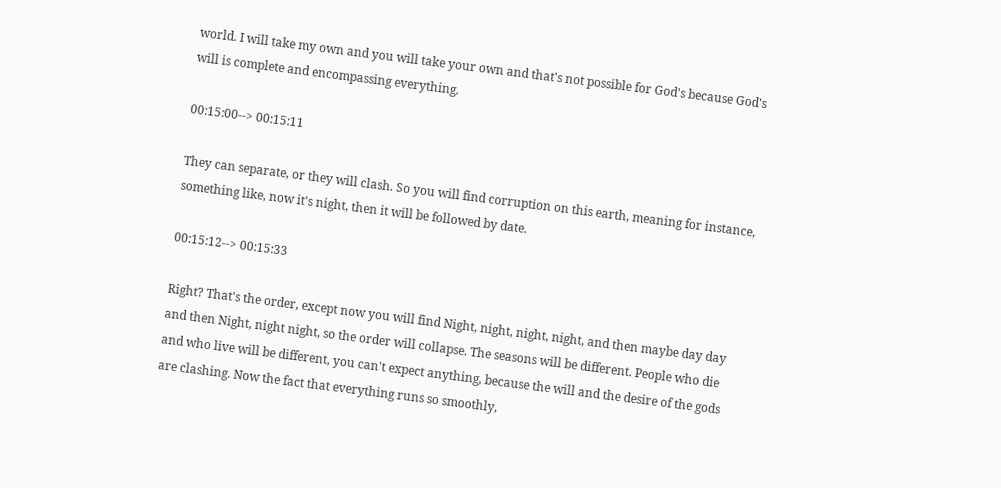world. I will take my own and you will take your own and that's not possible for God's because God's will is complete and encompassing everything.

00:15:00--> 00:15:11

They can separate, or they will clash. So you will find corruption on this earth, meaning for instance, something like, now it's night, then it will be followed by date.

00:15:12--> 00:15:33

Right? That's the order, except now you will find Night, night, night, night, and then maybe day day and then Night, night night, so the order will collapse. The seasons will be different. People who die and who live will be different, you can't expect anything, because the will and the desire of the gods are clashing. Now the fact that everything runs so smoothly,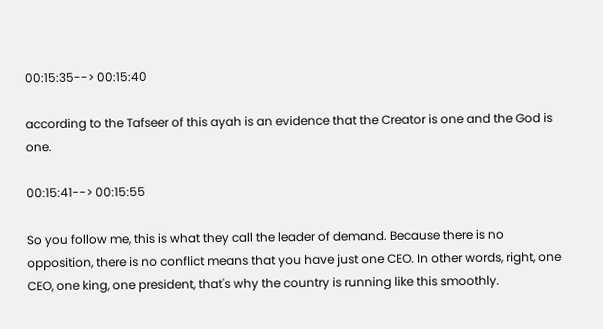00:15:35--> 00:15:40

according to the Tafseer of this ayah is an evidence that the Creator is one and the God is one.

00:15:41--> 00:15:55

So you follow me, this is what they call the leader of demand. Because there is no opposition, there is no conflict means that you have just one CEO. In other words, right, one CEO, one king, one president, that's why the country is running like this smoothly.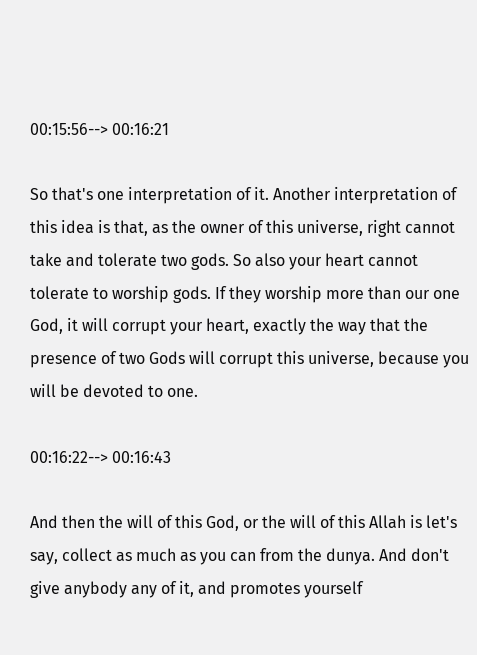00:15:56--> 00:16:21

So that's one interpretation of it. Another interpretation of this idea is that, as the owner of this universe, right cannot take and tolerate two gods. So also your heart cannot tolerate to worship gods. If they worship more than our one God, it will corrupt your heart, exactly the way that the presence of two Gods will corrupt this universe, because you will be devoted to one.

00:16:22--> 00:16:43

And then the will of this God, or the will of this Allah is let's say, collect as much as you can from the dunya. And don't give anybody any of it, and promotes yourself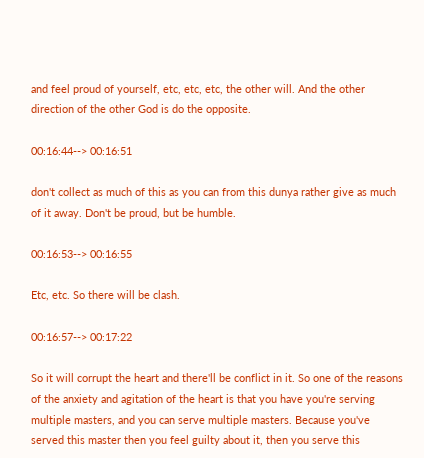and feel proud of yourself, etc, etc, etc, the other will. And the other direction of the other God is do the opposite.

00:16:44--> 00:16:51

don't collect as much of this as you can from this dunya rather give as much of it away. Don't be proud, but be humble.

00:16:53--> 00:16:55

Etc, etc. So there will be clash.

00:16:57--> 00:17:22

So it will corrupt the heart and there'll be conflict in it. So one of the reasons of the anxiety and agitation of the heart is that you have you're serving multiple masters, and you can serve multiple masters. Because you've served this master then you feel guilty about it, then you serve this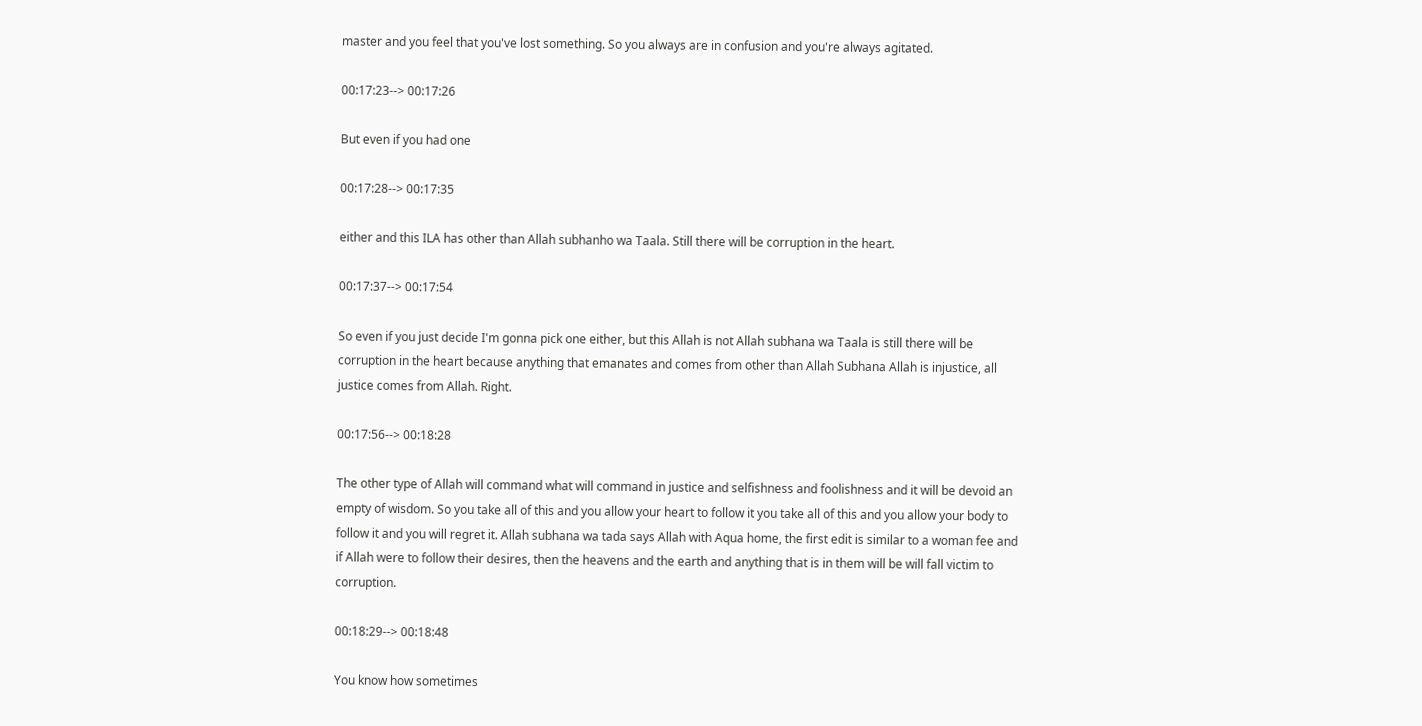master and you feel that you've lost something. So you always are in confusion and you're always agitated.

00:17:23--> 00:17:26

But even if you had one

00:17:28--> 00:17:35

either and this ILA has other than Allah subhanho wa Taala. Still there will be corruption in the heart.

00:17:37--> 00:17:54

So even if you just decide I'm gonna pick one either, but this Allah is not Allah subhana wa Taala is still there will be corruption in the heart because anything that emanates and comes from other than Allah Subhana Allah is injustice, all justice comes from Allah. Right.

00:17:56--> 00:18:28

The other type of Allah will command what will command in justice and selfishness and foolishness and it will be devoid an empty of wisdom. So you take all of this and you allow your heart to follow it you take all of this and you allow your body to follow it and you will regret it. Allah subhana wa tada says Allah with Aqua home, the first edit is similar to a woman fee and if Allah were to follow their desires, then the heavens and the earth and anything that is in them will be will fall victim to corruption.

00:18:29--> 00:18:48

You know how sometimes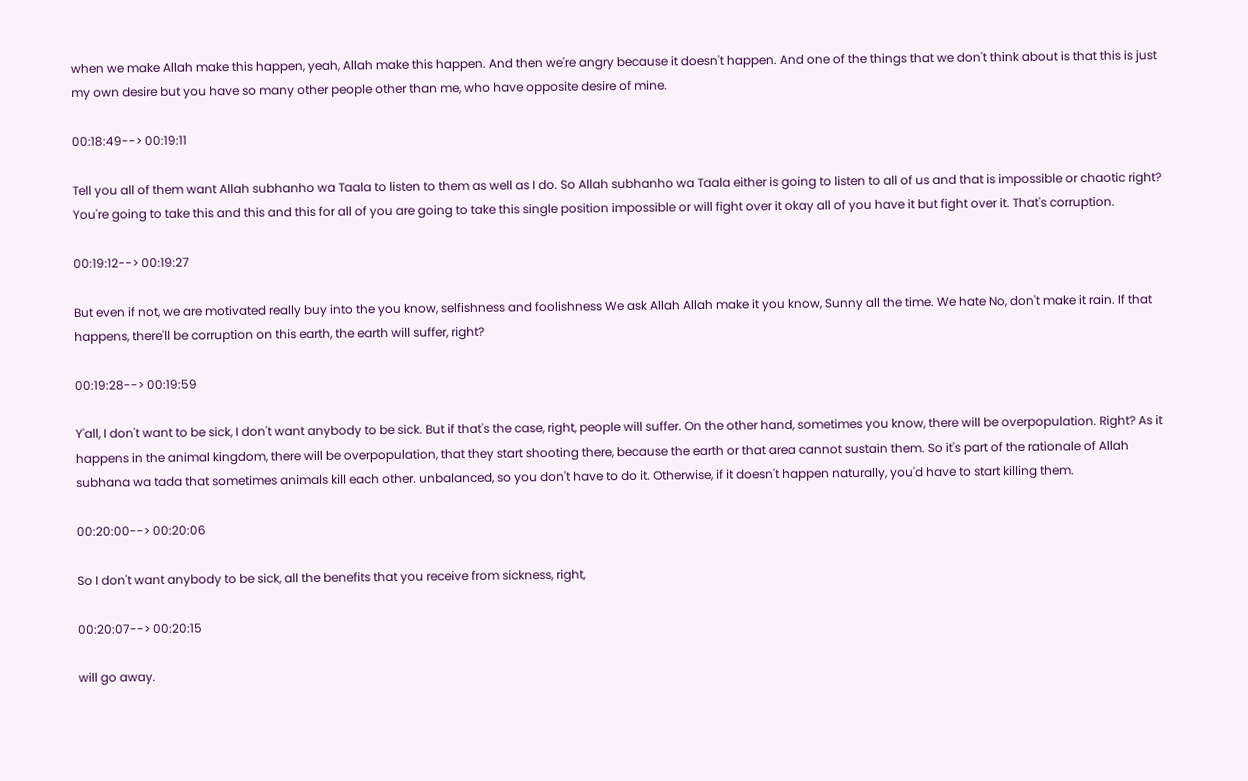when we make Allah make this happen, yeah, Allah make this happen. And then we're angry because it doesn't happen. And one of the things that we don't think about is that this is just my own desire but you have so many other people other than me, who have opposite desire of mine.

00:18:49--> 00:19:11

Tell you all of them want Allah subhanho wa Taala to listen to them as well as I do. So Allah subhanho wa Taala either is going to listen to all of us and that is impossible or chaotic right? You're going to take this and this and this for all of you are going to take this single position impossible or will fight over it okay all of you have it but fight over it. That's corruption.

00:19:12--> 00:19:27

But even if not, we are motivated really buy into the you know, selfishness and foolishness We ask Allah Allah make it you know, Sunny all the time. We hate No, don't make it rain. If that happens, there'll be corruption on this earth, the earth will suffer, right?

00:19:28--> 00:19:59

Y'all, I don't want to be sick, I don't want anybody to be sick. But if that's the case, right, people will suffer. On the other hand, sometimes you know, there will be overpopulation. Right? As it happens in the animal kingdom, there will be overpopulation, that they start shooting there, because the earth or that area cannot sustain them. So it's part of the rationale of Allah subhana wa tada that sometimes animals kill each other. unbalanced, so you don't have to do it. Otherwise, if it doesn't happen naturally, you'd have to start killing them.

00:20:00--> 00:20:06

So I don't want anybody to be sick, all the benefits that you receive from sickness, right,

00:20:07--> 00:20:15

will go away.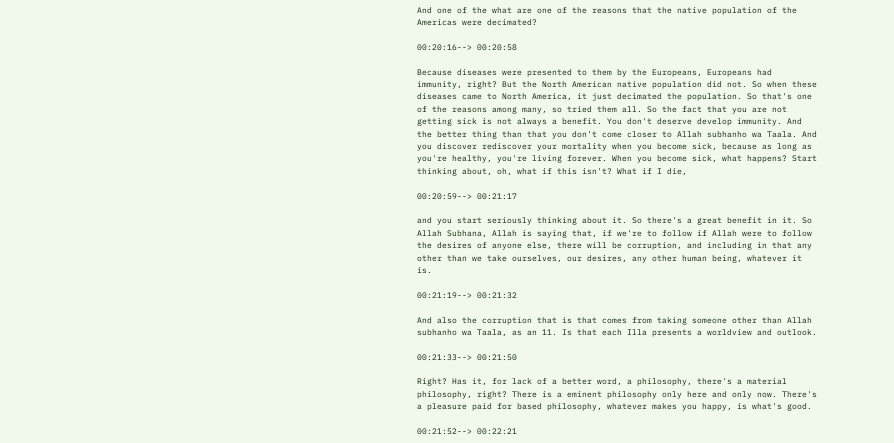And one of the what are one of the reasons that the native population of the Americas were decimated?

00:20:16--> 00:20:58

Because diseases were presented to them by the Europeans, Europeans had immunity, right? But the North American native population did not. So when these diseases came to North America, it just decimated the population. So that's one of the reasons among many, so tried them all. So the fact that you are not getting sick is not always a benefit. You don't deserve develop immunity. And the better thing than that you don't come closer to Allah subhanho wa Taala. And you discover rediscover your mortality when you become sick, because as long as you're healthy, you're living forever. When you become sick, what happens? Start thinking about, oh, what if this isn't? What if I die,

00:20:59--> 00:21:17

and you start seriously thinking about it. So there's a great benefit in it. So Allah Subhana, Allah is saying that, if we're to follow if Allah were to follow the desires of anyone else, there will be corruption, and including in that any other than we take ourselves, our desires, any other human being, whatever it is.

00:21:19--> 00:21:32

And also the corruption that is that comes from taking someone other than Allah subhanho wa Taala, as an 11. Is that each Illa presents a worldview and outlook.

00:21:33--> 00:21:50

Right? Has it, for lack of a better word, a philosophy, there's a material philosophy, right? There is a eminent philosophy only here and only now. There's a pleasure paid for based philosophy, whatever makes you happy, is what's good.

00:21:52--> 00:22:21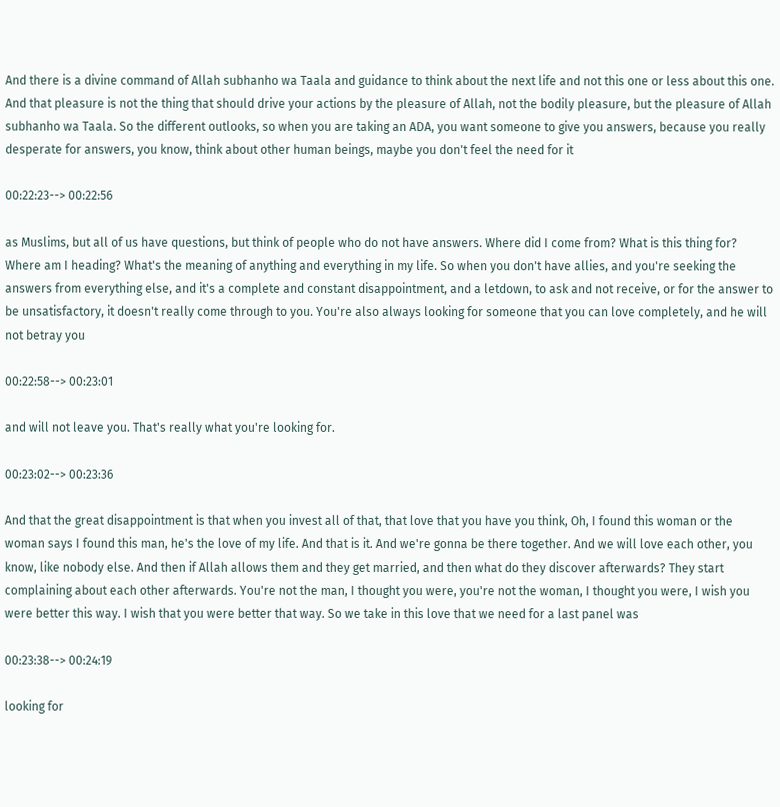And there is a divine command of Allah subhanho wa Taala and guidance to think about the next life and not this one or less about this one. And that pleasure is not the thing that should drive your actions by the pleasure of Allah, not the bodily pleasure, but the pleasure of Allah subhanho wa Taala. So the different outlooks, so when you are taking an ADA, you want someone to give you answers, because you really desperate for answers, you know, think about other human beings, maybe you don't feel the need for it

00:22:23--> 00:22:56

as Muslims, but all of us have questions, but think of people who do not have answers. Where did I come from? What is this thing for? Where am I heading? What's the meaning of anything and everything in my life. So when you don't have allies, and you're seeking the answers from everything else, and it's a complete and constant disappointment, and a letdown, to ask and not receive, or for the answer to be unsatisfactory, it doesn't really come through to you. You're also always looking for someone that you can love completely, and he will not betray you

00:22:58--> 00:23:01

and will not leave you. That's really what you're looking for.

00:23:02--> 00:23:36

And that the great disappointment is that when you invest all of that, that love that you have you think, Oh, I found this woman or the woman says I found this man, he's the love of my life. And that is it. And we're gonna be there together. And we will love each other, you know, like nobody else. And then if Allah allows them and they get married, and then what do they discover afterwards? They start complaining about each other afterwards. You're not the man, I thought you were, you're not the woman, I thought you were, I wish you were better this way. I wish that you were better that way. So we take in this love that we need for a last panel was

00:23:38--> 00:24:19

looking for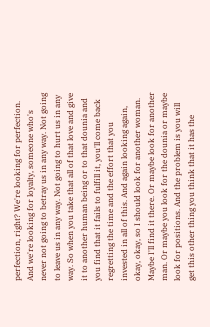perfection, right? We're looking for perfection. And we're looking for loyalty, someone who's never not going to betray us in any way. Not going to leave us in any way. Not going to hurt us in any way. So when you take that all of that love and give it to another human being or to that dounia and you find that it fails to fulfill it, you'll come back regretting the time and the effort that you invested in all of this. And again looking again, okay, okay, so I should look for another woman. Maybe I'll find it there. Or maybe look for another man. Or maybe you look for the dounia or maybe look for positions. And the problem is you will get this other thing you think that it has the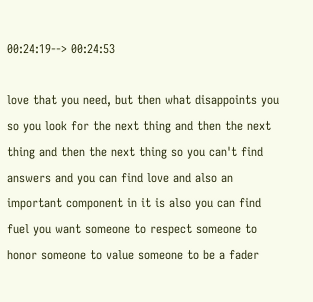00:24:19--> 00:24:53

love that you need, but then what disappoints you so you look for the next thing and then the next thing and then the next thing so you can't find answers and you can find love and also an important component in it is also you can find fuel you want someone to respect someone to honor someone to value someone to be a fader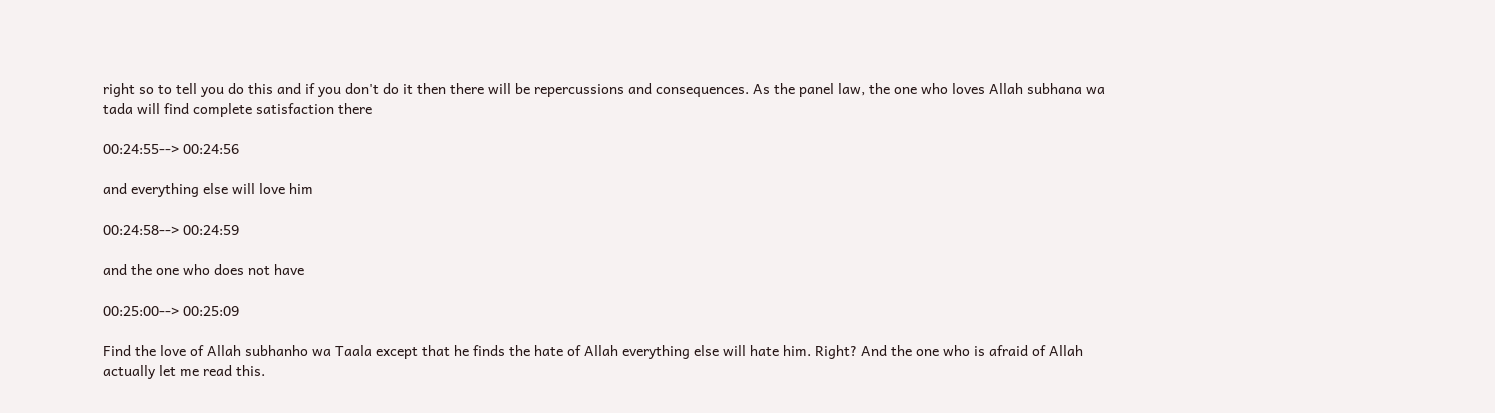right so to tell you do this and if you don't do it then there will be repercussions and consequences. As the panel law, the one who loves Allah subhana wa tada will find complete satisfaction there

00:24:55--> 00:24:56

and everything else will love him

00:24:58--> 00:24:59

and the one who does not have

00:25:00--> 00:25:09

Find the love of Allah subhanho wa Taala except that he finds the hate of Allah everything else will hate him. Right? And the one who is afraid of Allah actually let me read this.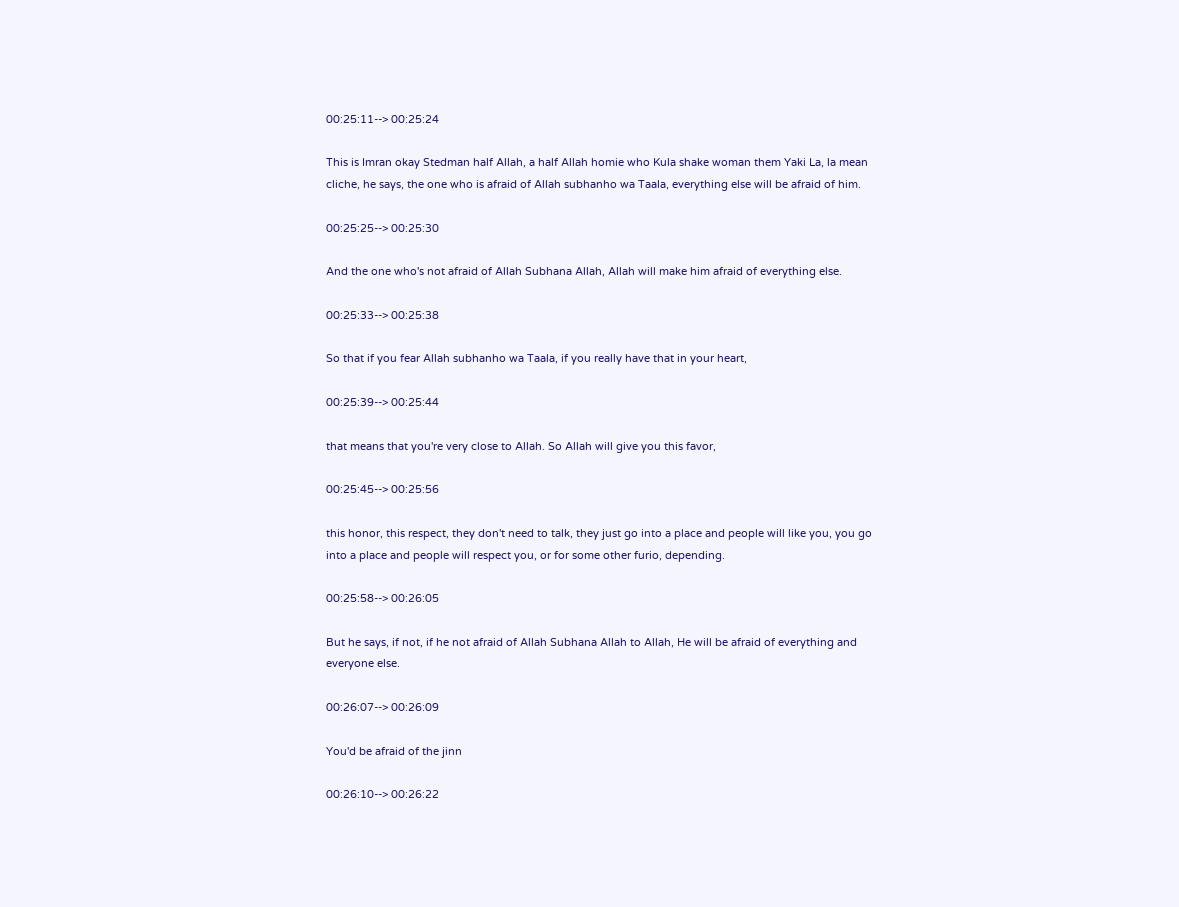00:25:11--> 00:25:24

This is Imran okay Stedman half Allah, a half Allah homie who Kula shake woman them Yaki La, la mean cliche, he says, the one who is afraid of Allah subhanho wa Taala, everything else will be afraid of him.

00:25:25--> 00:25:30

And the one who's not afraid of Allah Subhana Allah, Allah will make him afraid of everything else.

00:25:33--> 00:25:38

So that if you fear Allah subhanho wa Taala, if you really have that in your heart,

00:25:39--> 00:25:44

that means that you're very close to Allah. So Allah will give you this favor,

00:25:45--> 00:25:56

this honor, this respect, they don't need to talk, they just go into a place and people will like you, you go into a place and people will respect you, or for some other furio, depending.

00:25:58--> 00:26:05

But he says, if not, if he not afraid of Allah Subhana Allah to Allah, He will be afraid of everything and everyone else.

00:26:07--> 00:26:09

You'd be afraid of the jinn

00:26:10--> 00:26:22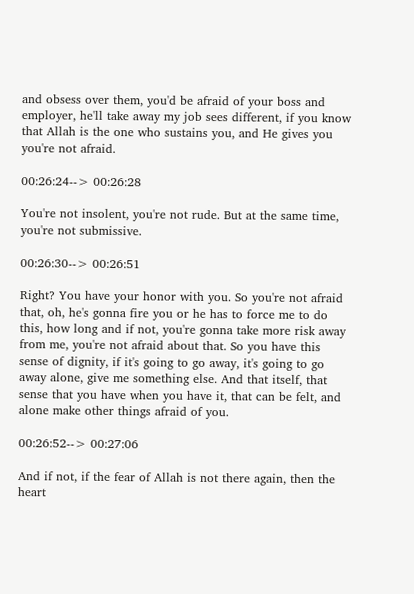and obsess over them, you'd be afraid of your boss and employer, he'll take away my job sees different, if you know that Allah is the one who sustains you, and He gives you you're not afraid.

00:26:24--> 00:26:28

You're not insolent, you're not rude. But at the same time, you're not submissive.

00:26:30--> 00:26:51

Right? You have your honor with you. So you're not afraid that, oh, he's gonna fire you or he has to force me to do this, how long and if not, you're gonna take more risk away from me, you're not afraid about that. So you have this sense of dignity, if it's going to go away, it's going to go away alone, give me something else. And that itself, that sense that you have when you have it, that can be felt, and alone make other things afraid of you.

00:26:52--> 00:27:06

And if not, if the fear of Allah is not there again, then the heart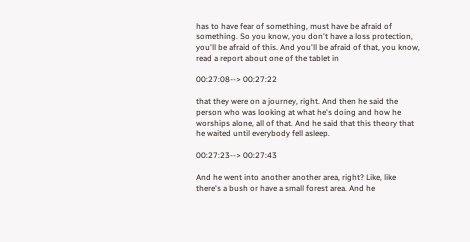has to have fear of something, must have be afraid of something. So you know, you don't have a loss protection, you'll be afraid of this. And you'll be afraid of that, you know, read a report about one of the tablet in

00:27:08--> 00:27:22

that they were on a journey, right. And then he said the person who was looking at what he's doing and how he worships alone, all of that. And he said that this theory that he waited until everybody fell asleep.

00:27:23--> 00:27:43

And he went into another another area, right? Like, like there's a bush or have a small forest area. And he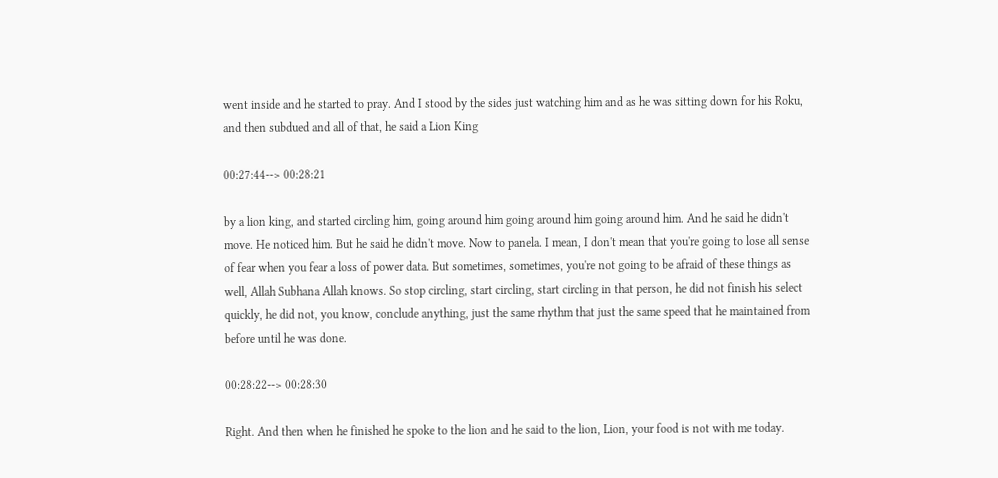went inside and he started to pray. And I stood by the sides just watching him and as he was sitting down for his Roku, and then subdued and all of that, he said a Lion King

00:27:44--> 00:28:21

by a lion king, and started circling him, going around him going around him going around him. And he said he didn't move. He noticed him. But he said he didn't move. Now to panela. I mean, I don't mean that you're going to lose all sense of fear when you fear a loss of power data. But sometimes, sometimes, you're not going to be afraid of these things as well, Allah Subhana Allah knows. So stop circling, start circling, start circling in that person, he did not finish his select quickly, he did not, you know, conclude anything, just the same rhythm that just the same speed that he maintained from before until he was done.

00:28:22--> 00:28:30

Right. And then when he finished he spoke to the lion and he said to the lion, Lion, your food is not with me today.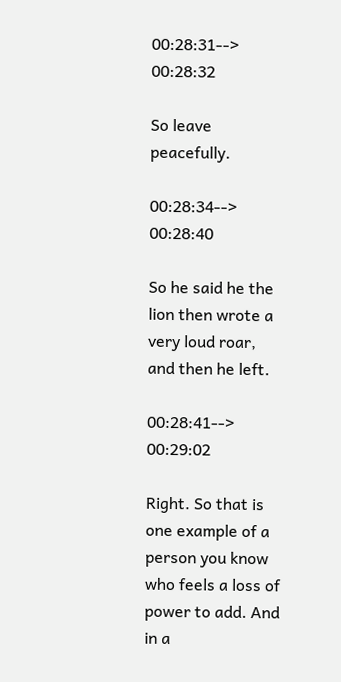00:28:31--> 00:28:32

So leave peacefully.

00:28:34--> 00:28:40

So he said he the lion then wrote a very loud roar, and then he left.

00:28:41--> 00:29:02

Right. So that is one example of a person you know who feels a loss of power to add. And in a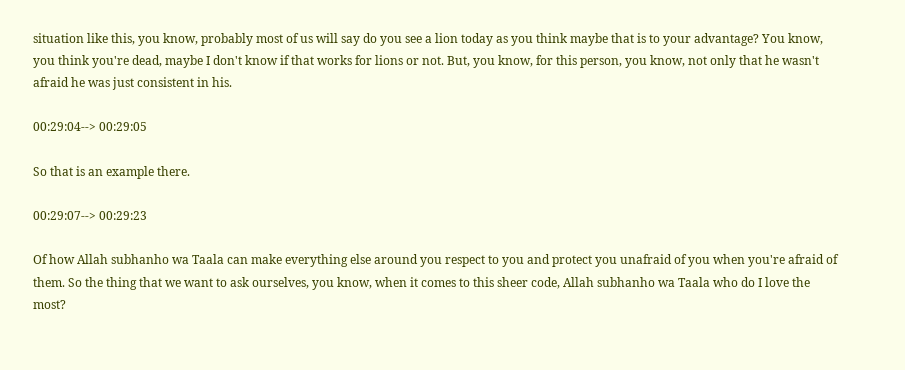situation like this, you know, probably most of us will say do you see a lion today as you think maybe that is to your advantage? You know, you think you're dead, maybe I don't know if that works for lions or not. But, you know, for this person, you know, not only that he wasn't afraid he was just consistent in his.

00:29:04--> 00:29:05

So that is an example there.

00:29:07--> 00:29:23

Of how Allah subhanho wa Taala can make everything else around you respect to you and protect you unafraid of you when you're afraid of them. So the thing that we want to ask ourselves, you know, when it comes to this sheer code, Allah subhanho wa Taala who do I love the most?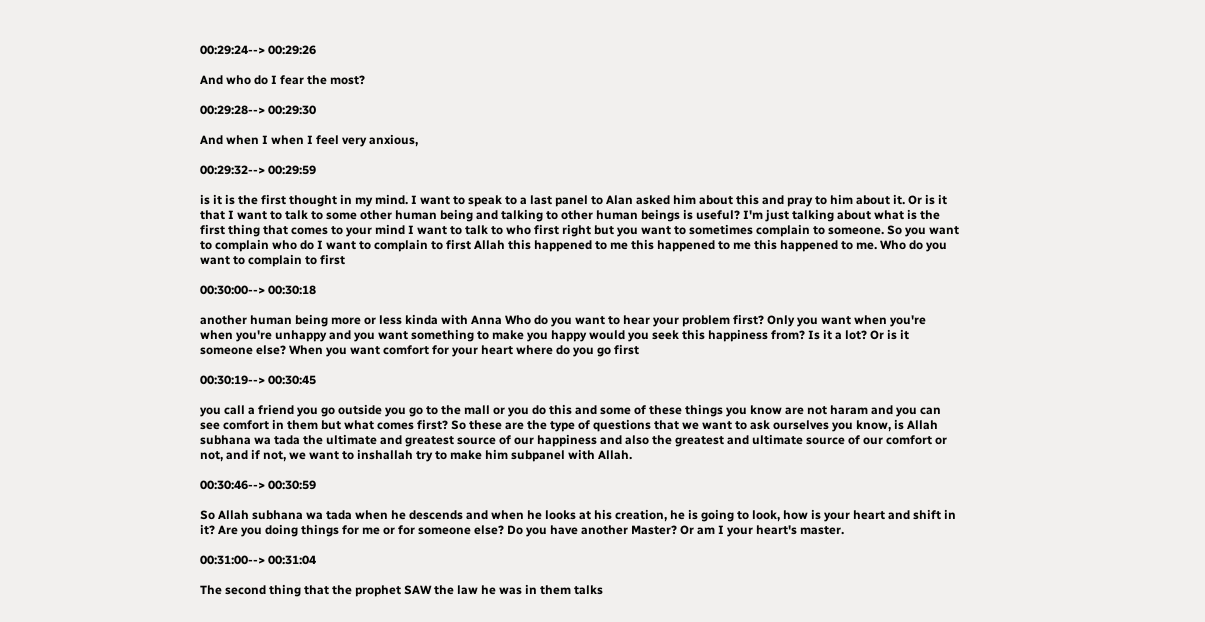00:29:24--> 00:29:26

And who do I fear the most?

00:29:28--> 00:29:30

And when I when I feel very anxious,

00:29:32--> 00:29:59

is it is the first thought in my mind. I want to speak to a last panel to Alan asked him about this and pray to him about it. Or is it that I want to talk to some other human being and talking to other human beings is useful? I'm just talking about what is the first thing that comes to your mind I want to talk to who first right but you want to sometimes complain to someone. So you want to complain who do I want to complain to first Allah this happened to me this happened to me this happened to me. Who do you want to complain to first

00:30:00--> 00:30:18

another human being more or less kinda with Anna Who do you want to hear your problem first? Only you want when you're when you're unhappy and you want something to make you happy would you seek this happiness from? Is it a lot? Or is it someone else? When you want comfort for your heart where do you go first

00:30:19--> 00:30:45

you call a friend you go outside you go to the mall or you do this and some of these things you know are not haram and you can see comfort in them but what comes first? So these are the type of questions that we want to ask ourselves you know, is Allah subhana wa tada the ultimate and greatest source of our happiness and also the greatest and ultimate source of our comfort or not, and if not, we want to inshallah try to make him subpanel with Allah.

00:30:46--> 00:30:59

So Allah subhana wa tada when he descends and when he looks at his creation, he is going to look, how is your heart and shift in it? Are you doing things for me or for someone else? Do you have another Master? Or am I your heart's master.

00:31:00--> 00:31:04

The second thing that the prophet SAW the law he was in them talks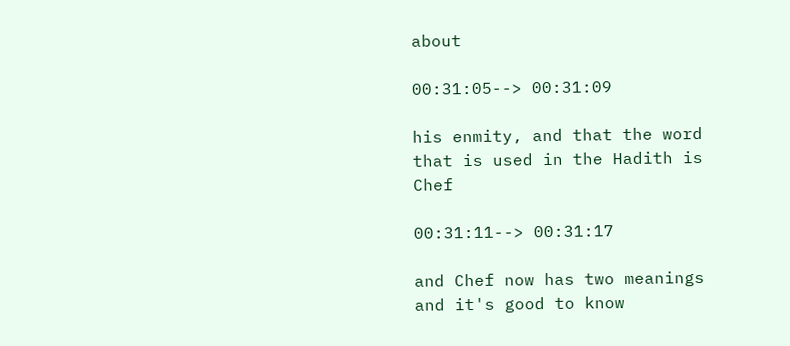about

00:31:05--> 00:31:09

his enmity, and that the word that is used in the Hadith is Chef

00:31:11--> 00:31:17

and Chef now has two meanings and it's good to know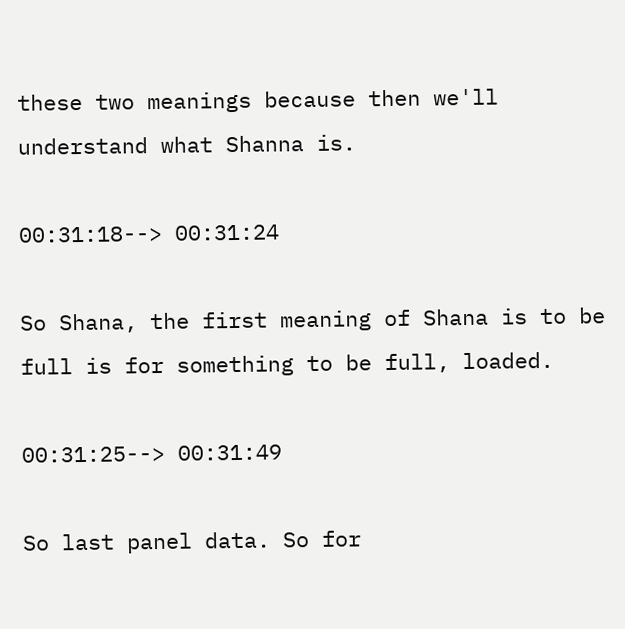these two meanings because then we'll understand what Shanna is.

00:31:18--> 00:31:24

So Shana, the first meaning of Shana is to be full is for something to be full, loaded.

00:31:25--> 00:31:49

So last panel data. So for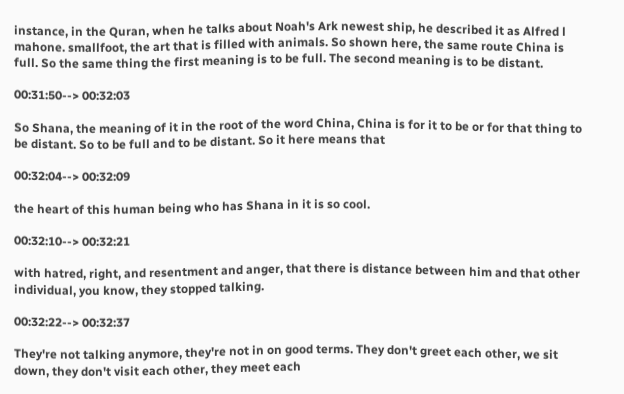instance, in the Quran, when he talks about Noah's Ark newest ship, he described it as Alfred l mahone. smallfoot, the art that is filled with animals. So shown here, the same route China is full. So the same thing the first meaning is to be full. The second meaning is to be distant.

00:31:50--> 00:32:03

So Shana, the meaning of it in the root of the word China, China is for it to be or for that thing to be distant. So to be full and to be distant. So it here means that

00:32:04--> 00:32:09

the heart of this human being who has Shana in it is so cool.

00:32:10--> 00:32:21

with hatred, right, and resentment and anger, that there is distance between him and that other individual, you know, they stopped talking.

00:32:22--> 00:32:37

They're not talking anymore, they're not in on good terms. They don't greet each other, we sit down, they don't visit each other, they meet each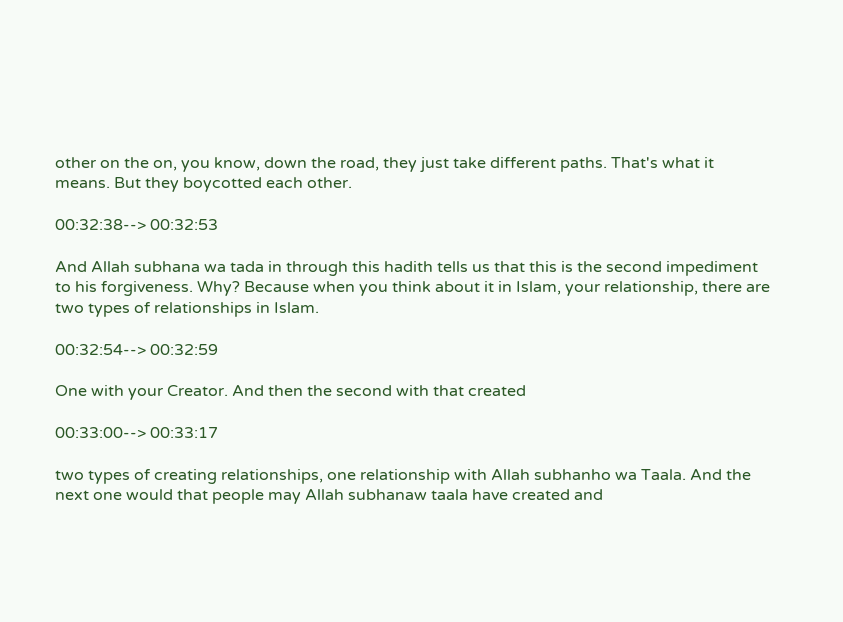other on the on, you know, down the road, they just take different paths. That's what it means. But they boycotted each other.

00:32:38--> 00:32:53

And Allah subhana wa tada in through this hadith tells us that this is the second impediment to his forgiveness. Why? Because when you think about it in Islam, your relationship, there are two types of relationships in Islam.

00:32:54--> 00:32:59

One with your Creator. And then the second with that created

00:33:00--> 00:33:17

two types of creating relationships, one relationship with Allah subhanho wa Taala. And the next one would that people may Allah subhanaw taala have created and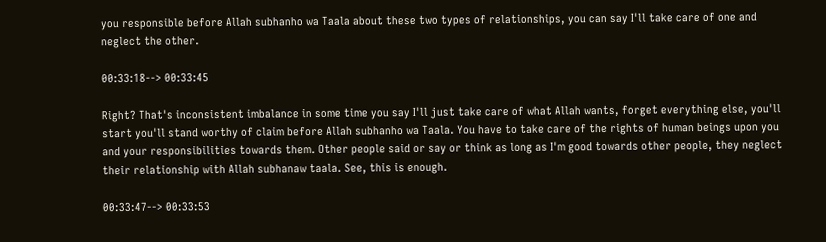you responsible before Allah subhanho wa Taala about these two types of relationships, you can say I'll take care of one and neglect the other.

00:33:18--> 00:33:45

Right? That's inconsistent imbalance in some time you say I'll just take care of what Allah wants, forget everything else, you'll start you'll stand worthy of claim before Allah subhanho wa Taala. You have to take care of the rights of human beings upon you and your responsibilities towards them. Other people said or say or think as long as I'm good towards other people, they neglect their relationship with Allah subhanaw taala. See, this is enough.

00:33:47--> 00:33:53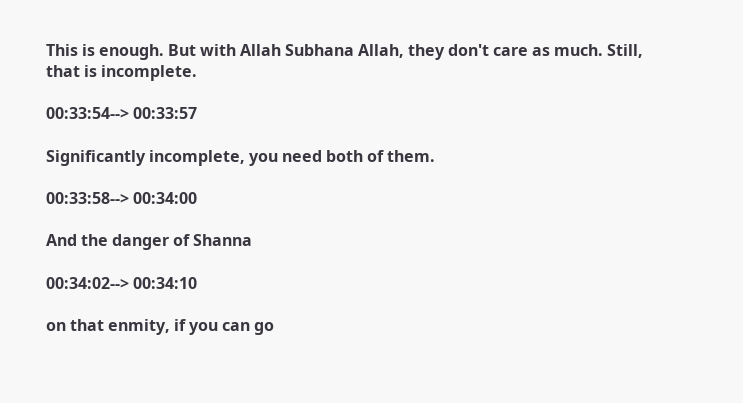This is enough. But with Allah Subhana Allah, they don't care as much. Still, that is incomplete.

00:33:54--> 00:33:57

Significantly incomplete, you need both of them.

00:33:58--> 00:34:00

And the danger of Shanna

00:34:02--> 00:34:10

on that enmity, if you can go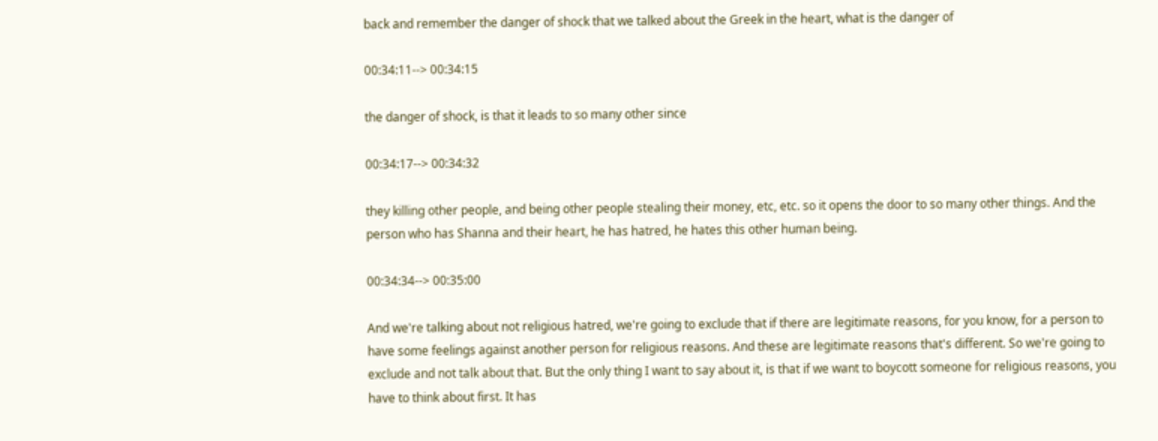back and remember the danger of shock that we talked about the Greek in the heart, what is the danger of

00:34:11--> 00:34:15

the danger of shock, is that it leads to so many other since

00:34:17--> 00:34:32

they killing other people, and being other people stealing their money, etc, etc. so it opens the door to so many other things. And the person who has Shanna and their heart, he has hatred, he hates this other human being.

00:34:34--> 00:35:00

And we're talking about not religious hatred, we're going to exclude that if there are legitimate reasons, for you know, for a person to have some feelings against another person for religious reasons. And these are legitimate reasons that's different. So we're going to exclude and not talk about that. But the only thing I want to say about it, is that if we want to boycott someone for religious reasons, you have to think about first. It has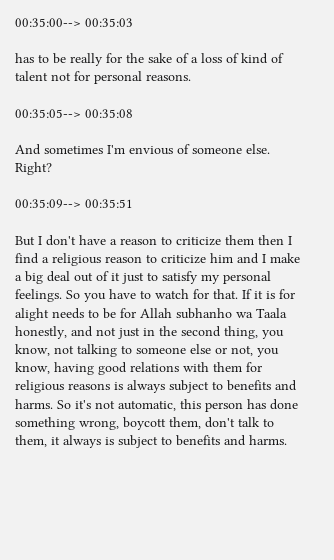00:35:00--> 00:35:03

has to be really for the sake of a loss of kind of talent not for personal reasons.

00:35:05--> 00:35:08

And sometimes I'm envious of someone else. Right?

00:35:09--> 00:35:51

But I don't have a reason to criticize them then I find a religious reason to criticize him and I make a big deal out of it just to satisfy my personal feelings. So you have to watch for that. If it is for alight needs to be for Allah subhanho wa Taala honestly, and not just in the second thing, you know, not talking to someone else or not, you know, having good relations with them for religious reasons is always subject to benefits and harms. So it's not automatic, this person has done something wrong, boycott them, don't talk to them, it always is subject to benefits and harms.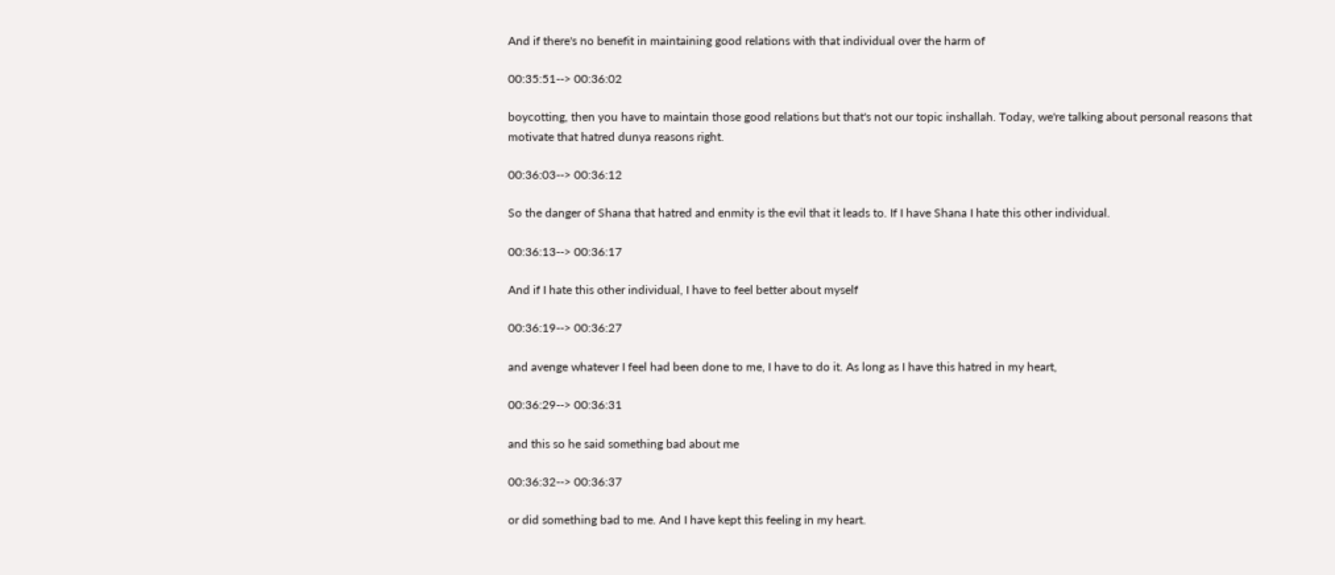And if there's no benefit in maintaining good relations with that individual over the harm of

00:35:51--> 00:36:02

boycotting, then you have to maintain those good relations but that's not our topic inshallah. Today, we're talking about personal reasons that motivate that hatred dunya reasons right.

00:36:03--> 00:36:12

So the danger of Shana that hatred and enmity is the evil that it leads to. If I have Shana I hate this other individual.

00:36:13--> 00:36:17

And if I hate this other individual, I have to feel better about myself

00:36:19--> 00:36:27

and avenge whatever I feel had been done to me, I have to do it. As long as I have this hatred in my heart,

00:36:29--> 00:36:31

and this so he said something bad about me

00:36:32--> 00:36:37

or did something bad to me. And I have kept this feeling in my heart.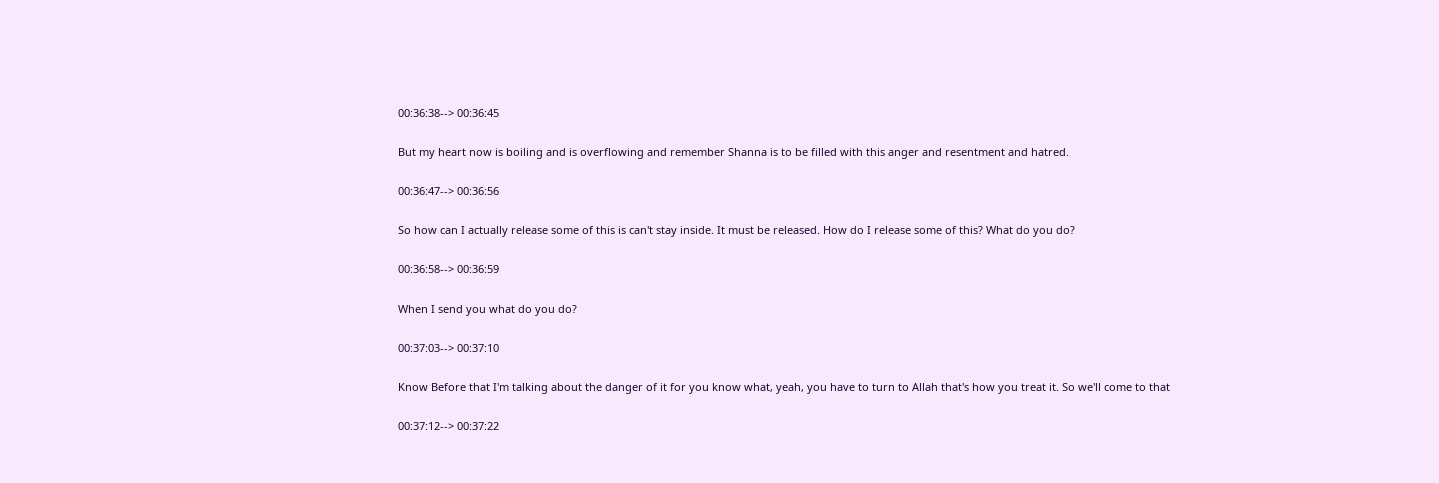00:36:38--> 00:36:45

But my heart now is boiling and is overflowing and remember Shanna is to be filled with this anger and resentment and hatred.

00:36:47--> 00:36:56

So how can I actually release some of this is can't stay inside. It must be released. How do I release some of this? What do you do?

00:36:58--> 00:36:59

When I send you what do you do?

00:37:03--> 00:37:10

Know Before that I'm talking about the danger of it for you know what, yeah, you have to turn to Allah that's how you treat it. So we'll come to that

00:37:12--> 00:37:22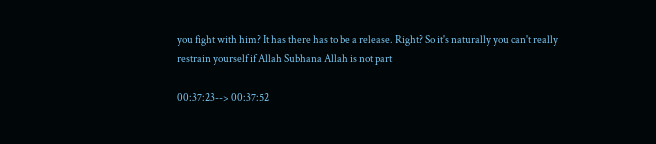you fight with him? It has there has to be a release. Right? So it's naturally you can't really restrain yourself if Allah Subhana Allah is not part

00:37:23--> 00:37:52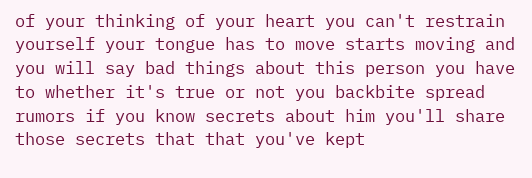of your thinking of your heart you can't restrain yourself your tongue has to move starts moving and you will say bad things about this person you have to whether it's true or not you backbite spread rumors if you know secrets about him you'll share those secrets that that you've kept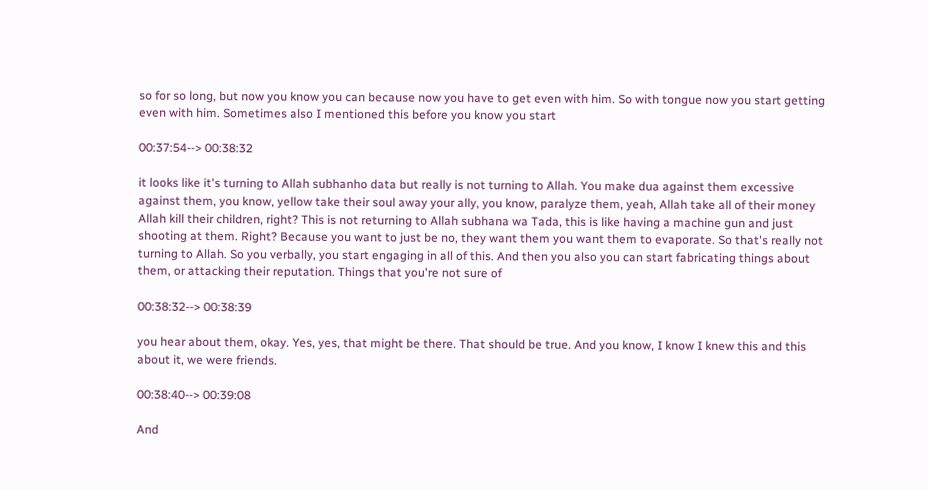so for so long, but now you know you can because now you have to get even with him. So with tongue now you start getting even with him. Sometimes also I mentioned this before you know you start

00:37:54--> 00:38:32

it looks like it's turning to Allah subhanho data but really is not turning to Allah. You make dua against them excessive against them, you know, yellow take their soul away your ally, you know, paralyze them, yeah, Allah take all of their money Allah kill their children, right? This is not returning to Allah subhana wa Tada, this is like having a machine gun and just shooting at them. Right? Because you want to just be no, they want them you want them to evaporate. So that's really not turning to Allah. So you verbally, you start engaging in all of this. And then you also you can start fabricating things about them, or attacking their reputation. Things that you're not sure of

00:38:32--> 00:38:39

you hear about them, okay. Yes, yes, that might be there. That should be true. And you know, I know I knew this and this about it, we were friends.

00:38:40--> 00:39:08

And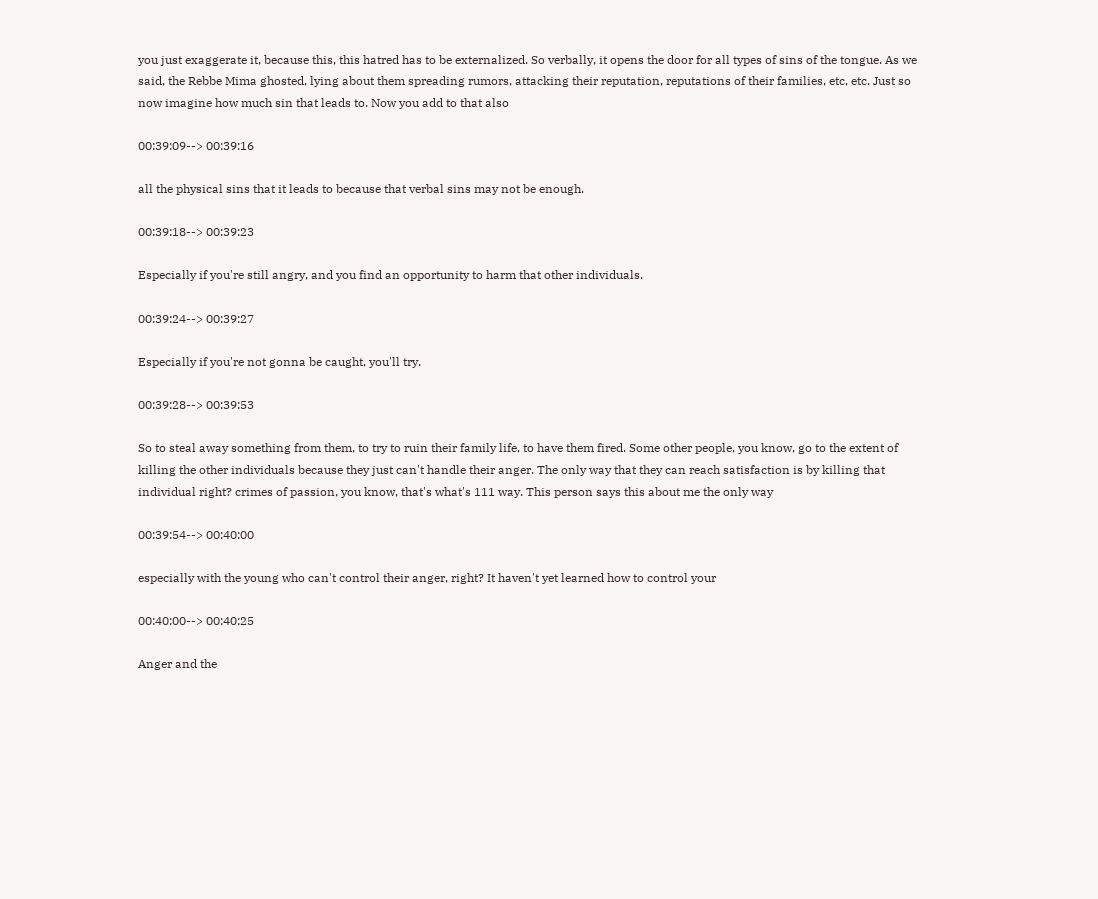you just exaggerate it, because this, this hatred has to be externalized. So verbally, it opens the door for all types of sins of the tongue. As we said, the Rebbe Mima ghosted, lying about them spreading rumors, attacking their reputation, reputations of their families, etc, etc. Just so now imagine how much sin that leads to. Now you add to that also

00:39:09--> 00:39:16

all the physical sins that it leads to because that verbal sins may not be enough.

00:39:18--> 00:39:23

Especially if you're still angry, and you find an opportunity to harm that other individuals.

00:39:24--> 00:39:27

Especially if you're not gonna be caught, you'll try.

00:39:28--> 00:39:53

So to steal away something from them, to try to ruin their family life, to have them fired. Some other people, you know, go to the extent of killing the other individuals because they just can't handle their anger. The only way that they can reach satisfaction is by killing that individual right? crimes of passion, you know, that's what's 111 way. This person says this about me the only way

00:39:54--> 00:40:00

especially with the young who can't control their anger, right? It haven't yet learned how to control your

00:40:00--> 00:40:25

Anger and the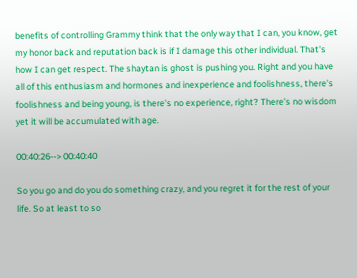benefits of controlling Grammy think that the only way that I can, you know, get my honor back and reputation back is if I damage this other individual. That's how I can get respect. The shaytan is ghost is pushing you. Right and you have all of this enthusiasm and hormones and inexperience and foolishness, there's foolishness and being young, is there's no experience, right? There's no wisdom yet it will be accumulated with age.

00:40:26--> 00:40:40

So you go and do you do something crazy, and you regret it for the rest of your life. So at least to so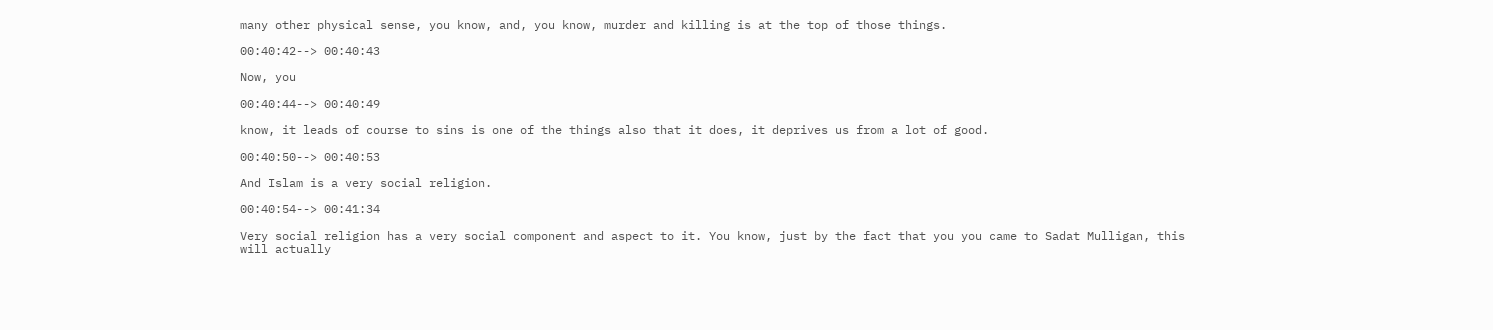many other physical sense, you know, and, you know, murder and killing is at the top of those things.

00:40:42--> 00:40:43

Now, you

00:40:44--> 00:40:49

know, it leads of course to sins is one of the things also that it does, it deprives us from a lot of good.

00:40:50--> 00:40:53

And Islam is a very social religion.

00:40:54--> 00:41:34

Very social religion has a very social component and aspect to it. You know, just by the fact that you you came to Sadat Mulligan, this will actually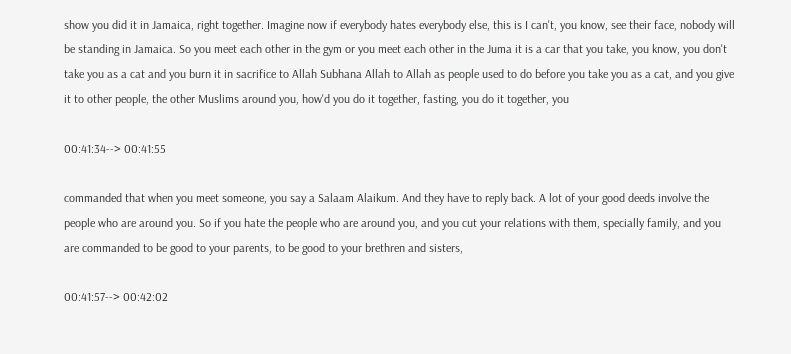show you did it in Jamaica, right together. Imagine now if everybody hates everybody else, this is I can't, you know, see their face, nobody will be standing in Jamaica. So you meet each other in the gym or you meet each other in the Juma it is a car that you take, you know, you don't take you as a cat and you burn it in sacrifice to Allah Subhana Allah to Allah as people used to do before you take you as a cat, and you give it to other people, the other Muslims around you, how'd you do it together, fasting, you do it together, you

00:41:34--> 00:41:55

commanded that when you meet someone, you say a Salaam Alaikum. And they have to reply back. A lot of your good deeds involve the people who are around you. So if you hate the people who are around you, and you cut your relations with them, specially family, and you are commanded to be good to your parents, to be good to your brethren and sisters,

00:41:57--> 00:42:02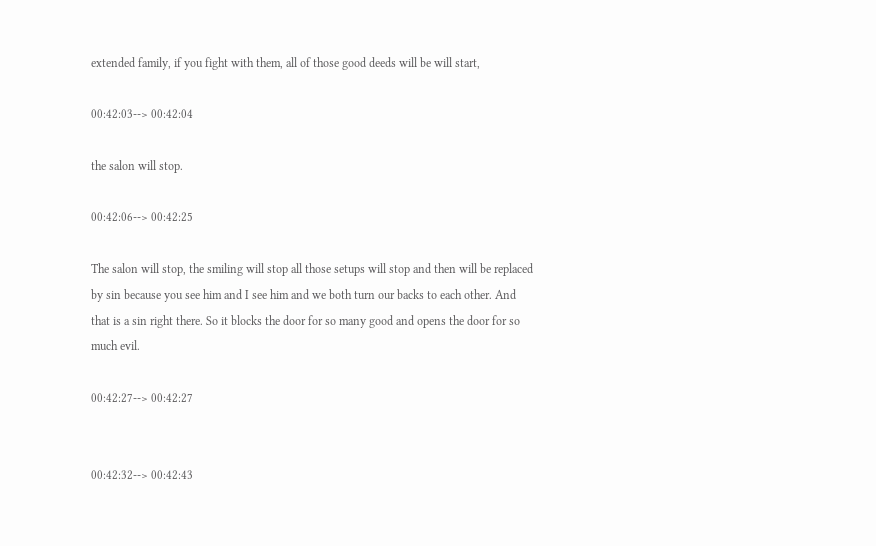extended family, if you fight with them, all of those good deeds will be will start,

00:42:03--> 00:42:04

the salon will stop.

00:42:06--> 00:42:25

The salon will stop, the smiling will stop all those setups will stop and then will be replaced by sin because you see him and I see him and we both turn our backs to each other. And that is a sin right there. So it blocks the door for so many good and opens the door for so much evil.

00:42:27--> 00:42:27


00:42:32--> 00:42:43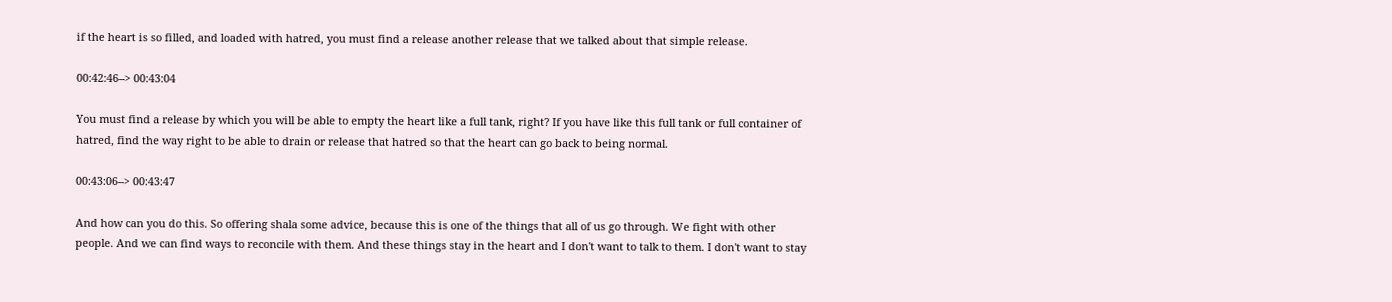if the heart is so filled, and loaded with hatred, you must find a release another release that we talked about that simple release.

00:42:46--> 00:43:04

You must find a release by which you will be able to empty the heart like a full tank, right? If you have like this full tank or full container of hatred, find the way right to be able to drain or release that hatred so that the heart can go back to being normal.

00:43:06--> 00:43:47

And how can you do this. So offering shala some advice, because this is one of the things that all of us go through. We fight with other people. And we can find ways to reconcile with them. And these things stay in the heart and I don't want to talk to them. I don't want to stay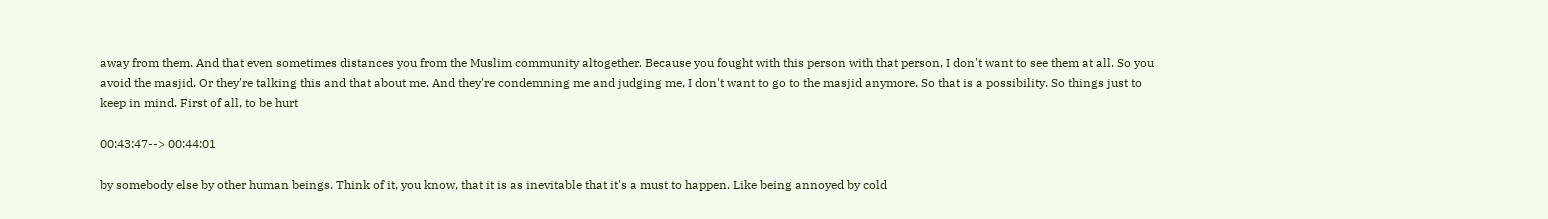away from them. And that even sometimes distances you from the Muslim community altogether. Because you fought with this person with that person, I don't want to see them at all. So you avoid the masjid. Or they're talking this and that about me. And they're condemning me and judging me, I don't want to go to the masjid anymore. So that is a possibility. So things just to keep in mind. First of all, to be hurt

00:43:47--> 00:44:01

by somebody else by other human beings. Think of it, you know, that it is as inevitable that it's a must to happen. Like being annoyed by cold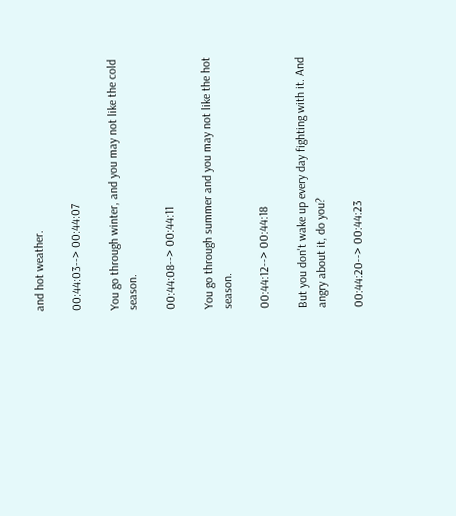and hot weather.

00:44:03--> 00:44:07

You go through winter, and you may not like the cold season.

00:44:08--> 00:44:11

You go through summer and you may not like the hot season.

00:44:12--> 00:44:18

But you don't wake up every day fighting with it. And angry about it, do you?

00:44:20--> 00:44:23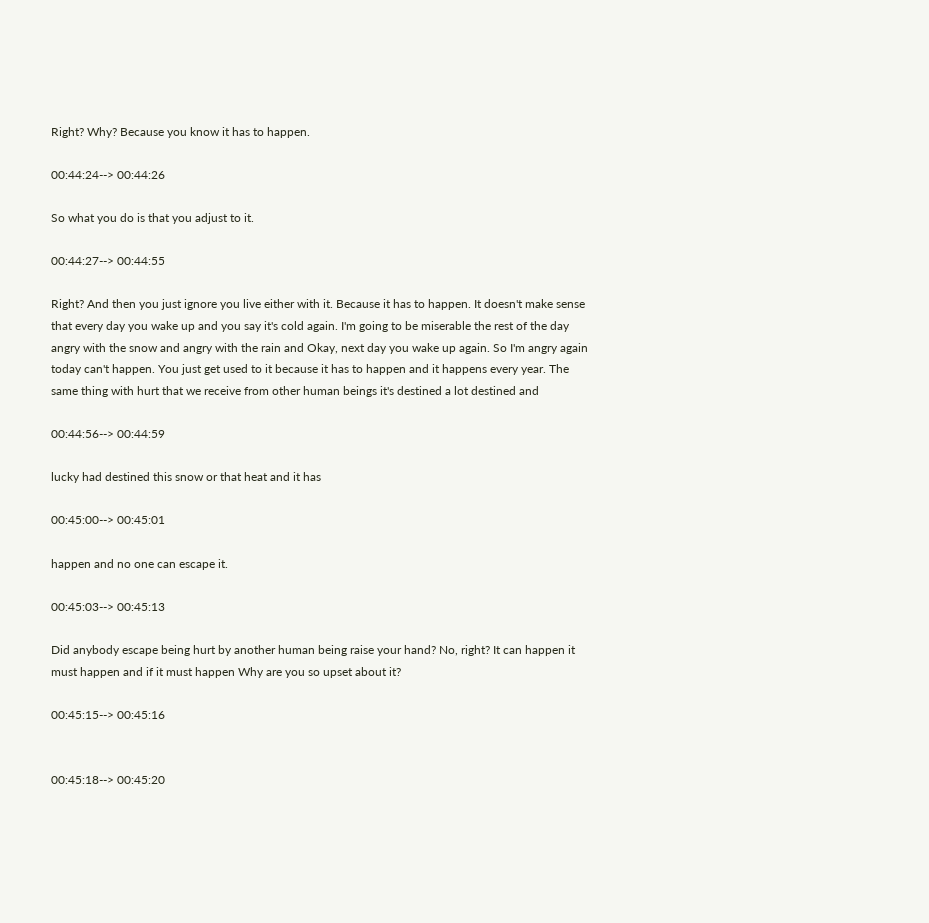Right? Why? Because you know it has to happen.

00:44:24--> 00:44:26

So what you do is that you adjust to it.

00:44:27--> 00:44:55

Right? And then you just ignore you live either with it. Because it has to happen. It doesn't make sense that every day you wake up and you say it's cold again. I'm going to be miserable the rest of the day angry with the snow and angry with the rain and Okay, next day you wake up again. So I'm angry again today can't happen. You just get used to it because it has to happen and it happens every year. The same thing with hurt that we receive from other human beings it's destined a lot destined and

00:44:56--> 00:44:59

lucky had destined this snow or that heat and it has

00:45:00--> 00:45:01

happen and no one can escape it.

00:45:03--> 00:45:13

Did anybody escape being hurt by another human being raise your hand? No, right? It can happen it must happen and if it must happen Why are you so upset about it?

00:45:15--> 00:45:16


00:45:18--> 00:45:20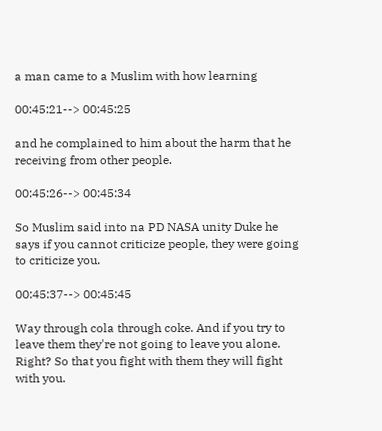a man came to a Muslim with how learning

00:45:21--> 00:45:25

and he complained to him about the harm that he receiving from other people.

00:45:26--> 00:45:34

So Muslim said into na PD NASA unity Duke he says if you cannot criticize people, they were going to criticize you.

00:45:37--> 00:45:45

Way through cola through coke. And if you try to leave them they're not going to leave you alone. Right? So that you fight with them they will fight with you.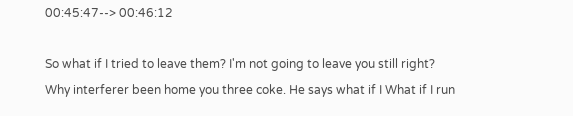00:45:47--> 00:46:12

So what if I tried to leave them? I'm not going to leave you still right? Why interferer been home you three coke. He says what if I What if I run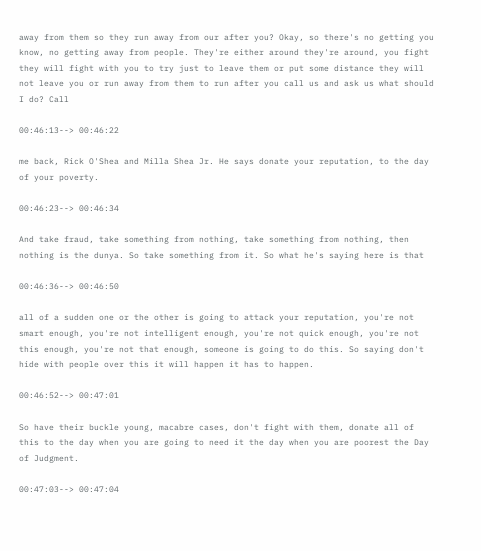away from them so they run away from our after you? Okay, so there's no getting you know, no getting away from people. They're either around they're around, you fight they will fight with you to try just to leave them or put some distance they will not leave you or run away from them to run after you call us and ask us what should I do? Call

00:46:13--> 00:46:22

me back, Rick O'Shea and Milla Shea Jr. He says donate your reputation, to the day of your poverty.

00:46:23--> 00:46:34

And take fraud, take something from nothing, take something from nothing, then nothing is the dunya. So take something from it. So what he's saying here is that

00:46:36--> 00:46:50

all of a sudden one or the other is going to attack your reputation, you're not smart enough, you're not intelligent enough, you're not quick enough, you're not this enough, you're not that enough, someone is going to do this. So saying don't hide with people over this it will happen it has to happen.

00:46:52--> 00:47:01

So have their buckle young, macabre cases, don't fight with them, donate all of this to the day when you are going to need it the day when you are poorest the Day of Judgment.

00:47:03--> 00:47:04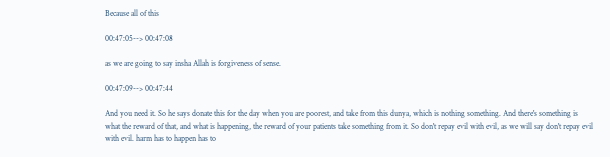Because all of this

00:47:05--> 00:47:08

as we are going to say insha Allah is forgiveness of sense.

00:47:09--> 00:47:44

And you need it. So he says donate this for the day when you are poorest, and take from this dunya, which is nothing something. And there's something is what the reward of that, and what is happening, the reward of your patients take something from it. So don't repay evil with evil, as we will say don't repay evil with evil. harm has to happen has to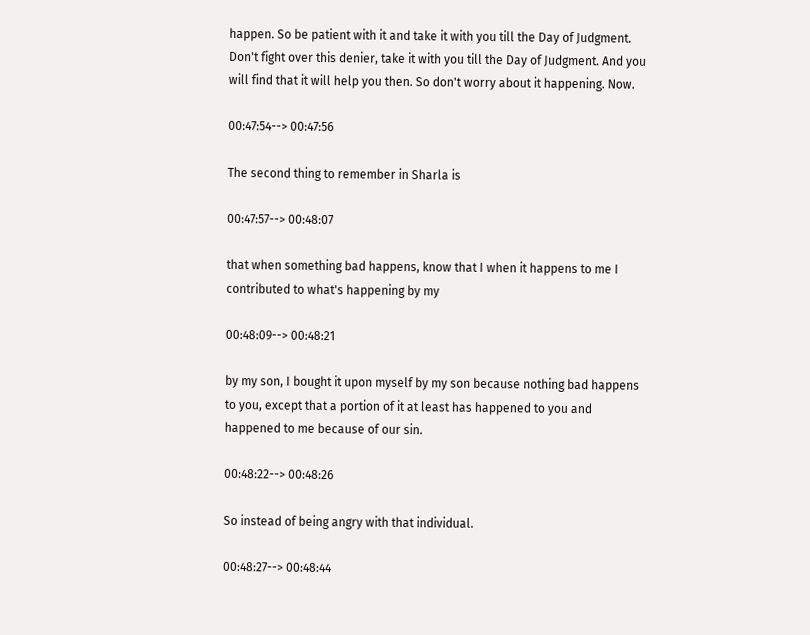happen. So be patient with it and take it with you till the Day of Judgment. Don't fight over this denier, take it with you till the Day of Judgment. And you will find that it will help you then. So don't worry about it happening. Now.

00:47:54--> 00:47:56

The second thing to remember in Sharla is

00:47:57--> 00:48:07

that when something bad happens, know that I when it happens to me I contributed to what's happening by my

00:48:09--> 00:48:21

by my son, I bought it upon myself by my son because nothing bad happens to you, except that a portion of it at least has happened to you and happened to me because of our sin.

00:48:22--> 00:48:26

So instead of being angry with that individual.

00:48:27--> 00:48:44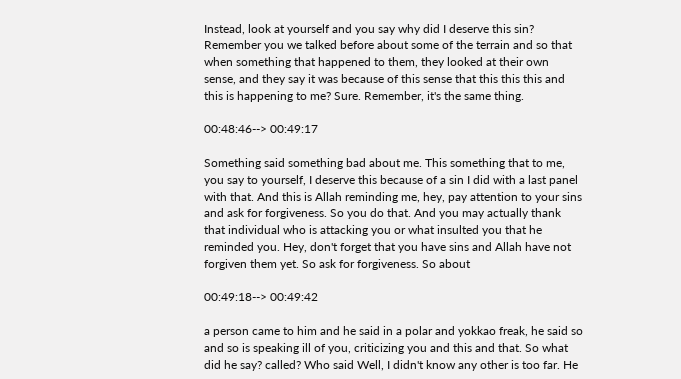Instead, look at yourself and you say why did I deserve this sin? Remember you we talked before about some of the terrain and so that when something that happened to them, they looked at their own sense, and they say it was because of this sense that this this this and this is happening to me? Sure. Remember, it's the same thing.

00:48:46--> 00:49:17

Something said something bad about me. This something that to me, you say to yourself, I deserve this because of a sin I did with a last panel with that. And this is Allah reminding me, hey, pay attention to your sins and ask for forgiveness. So you do that. And you may actually thank that individual who is attacking you or what insulted you that he reminded you. Hey, don't forget that you have sins and Allah have not forgiven them yet. So ask for forgiveness. So about

00:49:18--> 00:49:42

a person came to him and he said in a polar and yokkao freak, he said so and so is speaking ill of you, criticizing you and this and that. So what did he say? called? Who said Well, I didn't know any other is too far. He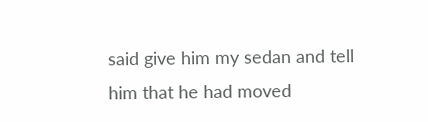said give him my sedan and tell him that he had moved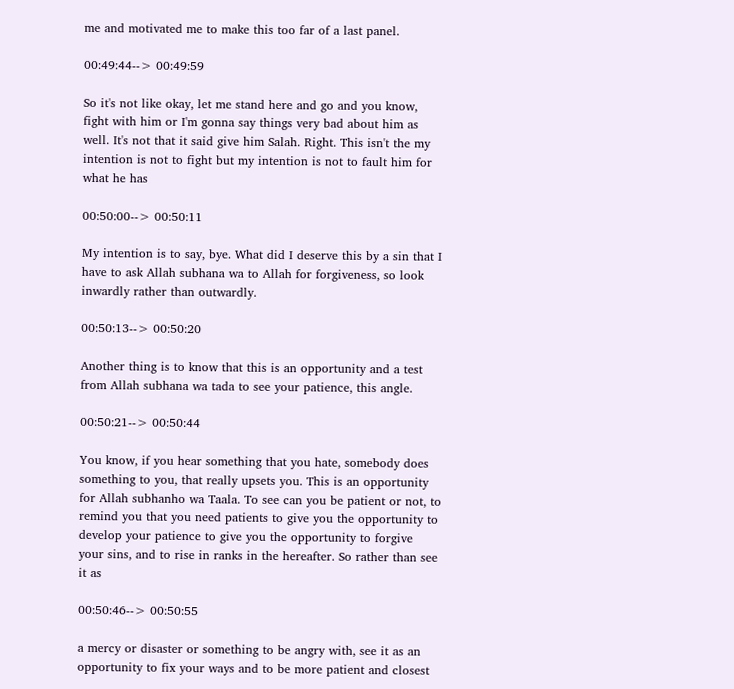me and motivated me to make this too far of a last panel.

00:49:44--> 00:49:59

So it's not like okay, let me stand here and go and you know, fight with him or I'm gonna say things very bad about him as well. It's not that it said give him Salah. Right. This isn't the my intention is not to fight but my intention is not to fault him for what he has

00:50:00--> 00:50:11

My intention is to say, bye. What did I deserve this by a sin that I have to ask Allah subhana wa to Allah for forgiveness, so look inwardly rather than outwardly.

00:50:13--> 00:50:20

Another thing is to know that this is an opportunity and a test from Allah subhana wa tada to see your patience, this angle.

00:50:21--> 00:50:44

You know, if you hear something that you hate, somebody does something to you, that really upsets you. This is an opportunity for Allah subhanho wa Taala. To see can you be patient or not, to remind you that you need patients to give you the opportunity to develop your patience to give you the opportunity to forgive your sins, and to rise in ranks in the hereafter. So rather than see it as

00:50:46--> 00:50:55

a mercy or disaster or something to be angry with, see it as an opportunity to fix your ways and to be more patient and closest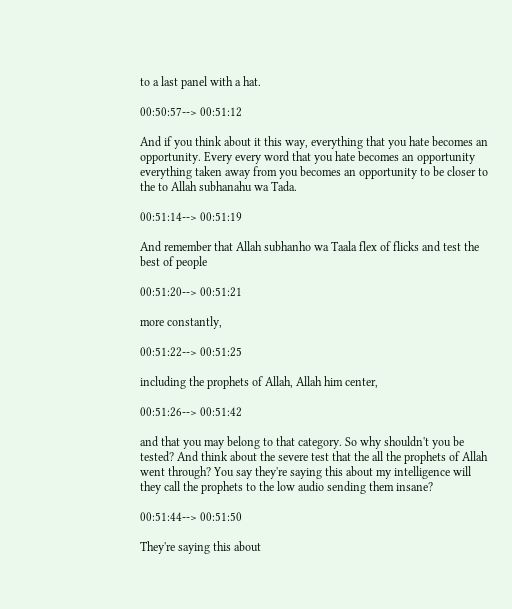to a last panel with a hat.

00:50:57--> 00:51:12

And if you think about it this way, everything that you hate becomes an opportunity. Every every word that you hate becomes an opportunity everything taken away from you becomes an opportunity to be closer to the to Allah subhanahu wa Tada.

00:51:14--> 00:51:19

And remember that Allah subhanho wa Taala flex of flicks and test the best of people

00:51:20--> 00:51:21

more constantly,

00:51:22--> 00:51:25

including the prophets of Allah, Allah him center,

00:51:26--> 00:51:42

and that you may belong to that category. So why shouldn't you be tested? And think about the severe test that the all the prophets of Allah went through? You say they're saying this about my intelligence will they call the prophets to the low audio sending them insane?

00:51:44--> 00:51:50

They're saying this about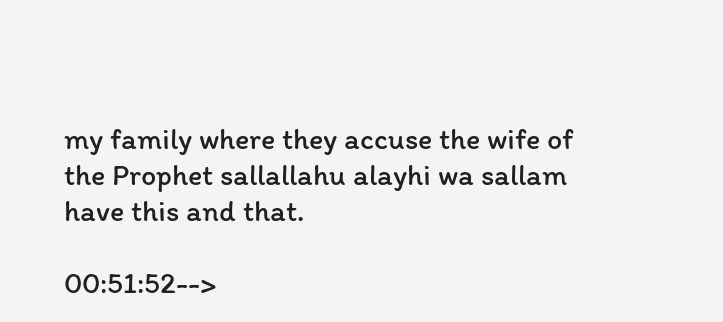my family where they accuse the wife of the Prophet sallallahu alayhi wa sallam have this and that.

00:51:52-->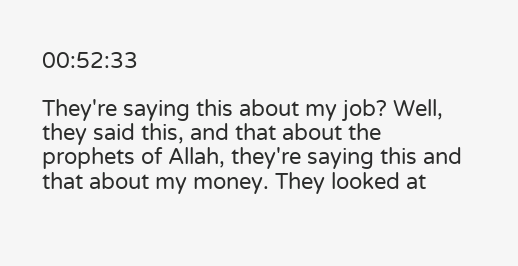00:52:33

They're saying this about my job? Well, they said this, and that about the prophets of Allah, they're saying this and that about my money. They looked at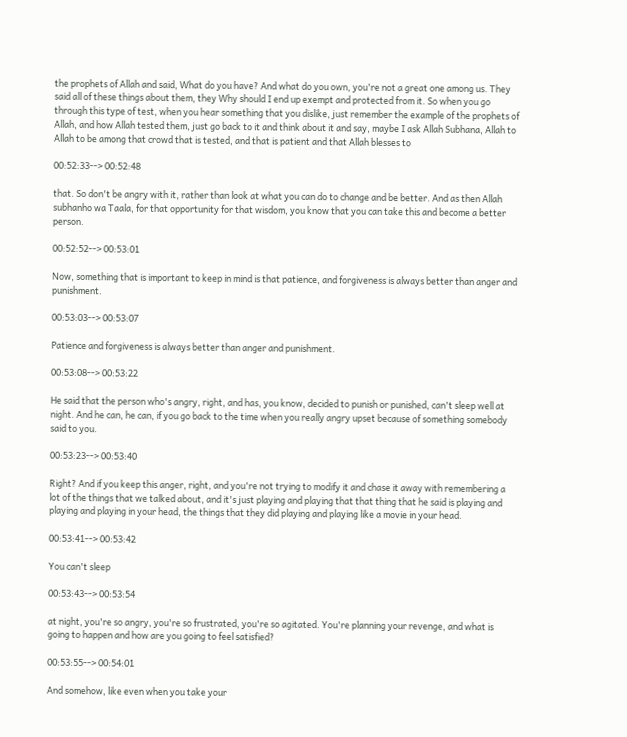the prophets of Allah and said, What do you have? And what do you own, you're not a great one among us. They said all of these things about them, they Why should I end up exempt and protected from it. So when you go through this type of test, when you hear something that you dislike, just remember the example of the prophets of Allah, and how Allah tested them, just go back to it and think about it and say, maybe I ask Allah Subhana, Allah to Allah to be among that crowd that is tested, and that is patient and that Allah blesses to

00:52:33--> 00:52:48

that. So don't be angry with it, rather than look at what you can do to change and be better. And as then Allah subhanho wa Taala, for that opportunity for that wisdom, you know that you can take this and become a better person.

00:52:52--> 00:53:01

Now, something that is important to keep in mind is that patience, and forgiveness is always better than anger and punishment.

00:53:03--> 00:53:07

Patience and forgiveness is always better than anger and punishment.

00:53:08--> 00:53:22

He said that the person who's angry, right, and has, you know, decided to punish or punished, can't sleep well at night. And he can, he can, if you go back to the time when you really angry upset because of something somebody said to you.

00:53:23--> 00:53:40

Right? And if you keep this anger, right, and you're not trying to modify it and chase it away with remembering a lot of the things that we talked about, and it's just playing and playing that that thing that he said is playing and playing and playing in your head, the things that they did playing and playing like a movie in your head.

00:53:41--> 00:53:42

You can't sleep

00:53:43--> 00:53:54

at night, you're so angry, you're so frustrated, you're so agitated. You're planning your revenge, and what is going to happen and how are you going to feel satisfied?

00:53:55--> 00:54:01

And somehow, like even when you take your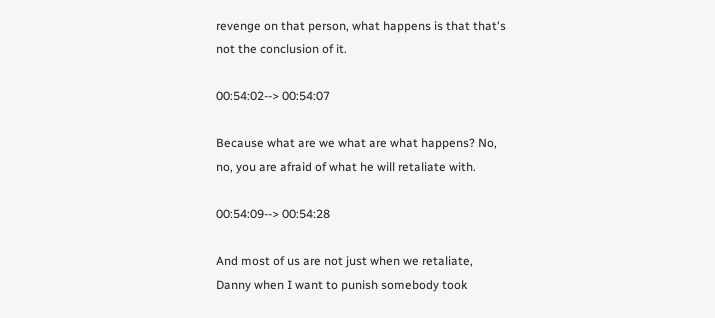revenge on that person, what happens is that that's not the conclusion of it.

00:54:02--> 00:54:07

Because what are we what are what happens? No, no, you are afraid of what he will retaliate with.

00:54:09--> 00:54:28

And most of us are not just when we retaliate, Danny when I want to punish somebody took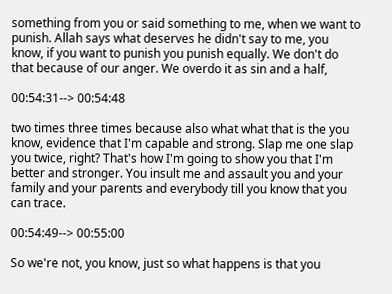something from you or said something to me, when we want to punish. Allah says what deserves he didn't say to me, you know, if you want to punish you punish equally. We don't do that because of our anger. We overdo it as sin and a half,

00:54:31--> 00:54:48

two times three times because also what what that is the you know, evidence that I'm capable and strong. Slap me one slap you twice, right? That's how I'm going to show you that I'm better and stronger. You insult me and assault you and your family and your parents and everybody till you know that you can trace.

00:54:49--> 00:55:00

So we're not, you know, just so what happens is that you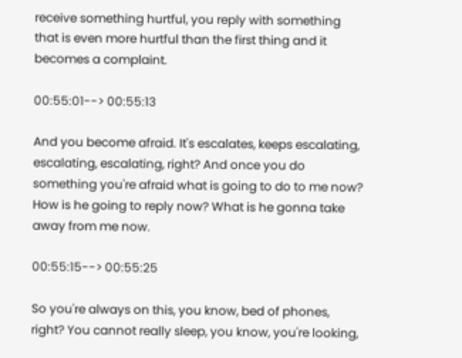receive something hurtful, you reply with something that is even more hurtful than the first thing and it becomes a complaint.

00:55:01--> 00:55:13

And you become afraid. It's escalates, keeps escalating, escalating, escalating, right? And once you do something you're afraid what is going to do to me now? How is he going to reply now? What is he gonna take away from me now.

00:55:15--> 00:55:25

So you're always on this, you know, bed of phones, right? You cannot really sleep, you know, you're looking,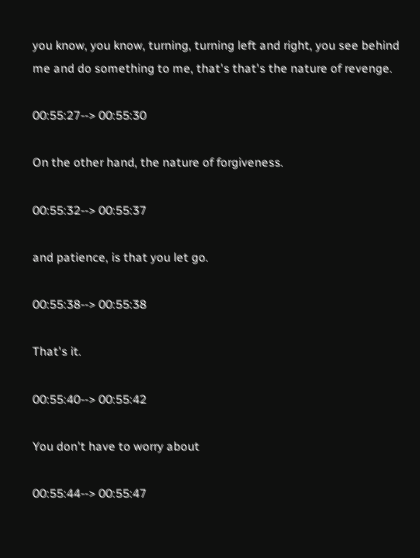you know, you know, turning, turning left and right, you see behind me and do something to me, that's that's the nature of revenge.

00:55:27--> 00:55:30

On the other hand, the nature of forgiveness.

00:55:32--> 00:55:37

and patience, is that you let go.

00:55:38--> 00:55:38

That's it.

00:55:40--> 00:55:42

You don't have to worry about

00:55:44--> 00:55:47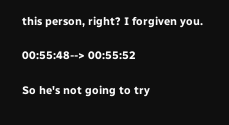this person, right? I forgiven you.

00:55:48--> 00:55:52

So he's not going to try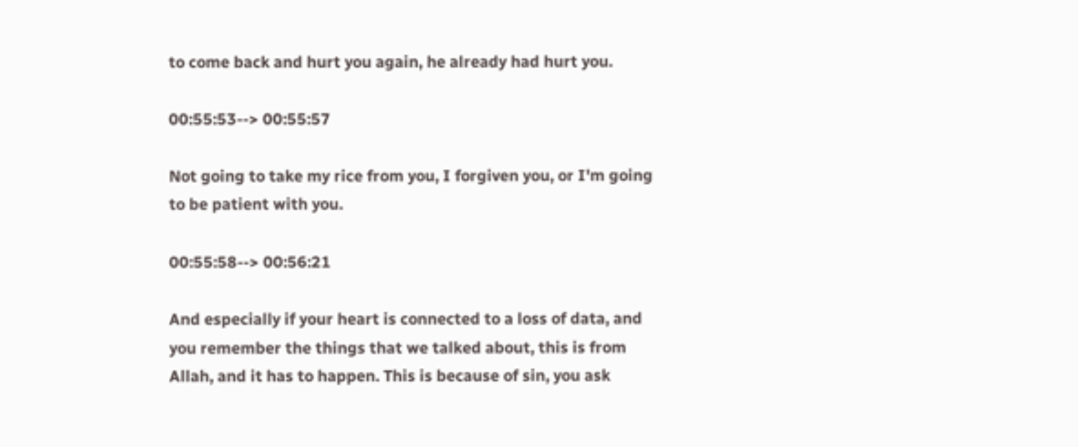to come back and hurt you again, he already had hurt you.

00:55:53--> 00:55:57

Not going to take my rice from you, I forgiven you, or I'm going to be patient with you.

00:55:58--> 00:56:21

And especially if your heart is connected to a loss of data, and you remember the things that we talked about, this is from Allah, and it has to happen. This is because of sin, you ask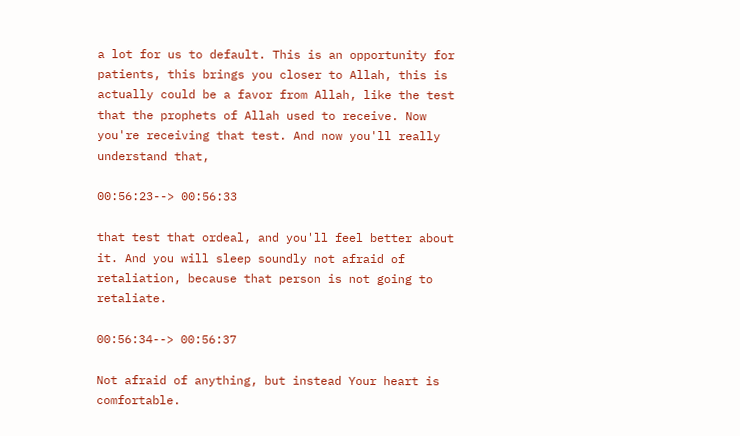a lot for us to default. This is an opportunity for patients, this brings you closer to Allah, this is actually could be a favor from Allah, like the test that the prophets of Allah used to receive. Now you're receiving that test. And now you'll really understand that,

00:56:23--> 00:56:33

that test that ordeal, and you'll feel better about it. And you will sleep soundly not afraid of retaliation, because that person is not going to retaliate.

00:56:34--> 00:56:37

Not afraid of anything, but instead Your heart is comfortable.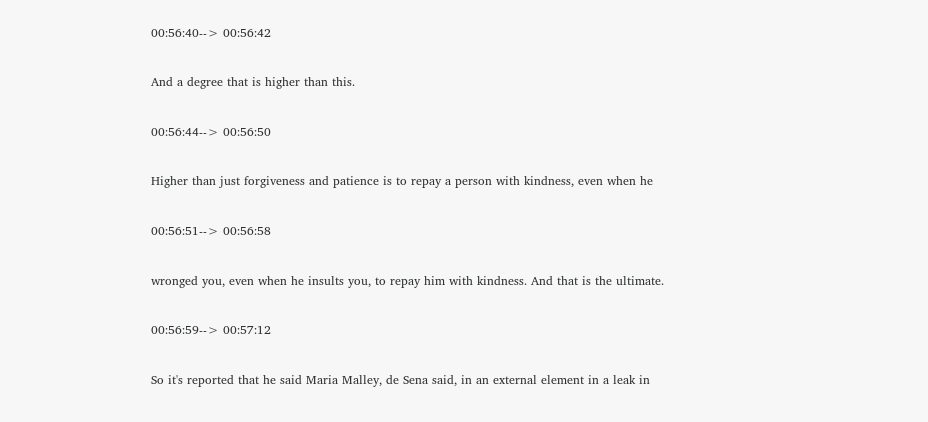00:56:40--> 00:56:42

And a degree that is higher than this.

00:56:44--> 00:56:50

Higher than just forgiveness and patience is to repay a person with kindness, even when he

00:56:51--> 00:56:58

wronged you, even when he insults you, to repay him with kindness. And that is the ultimate.

00:56:59--> 00:57:12

So it's reported that he said Maria Malley, de Sena said, in an external element in a leak in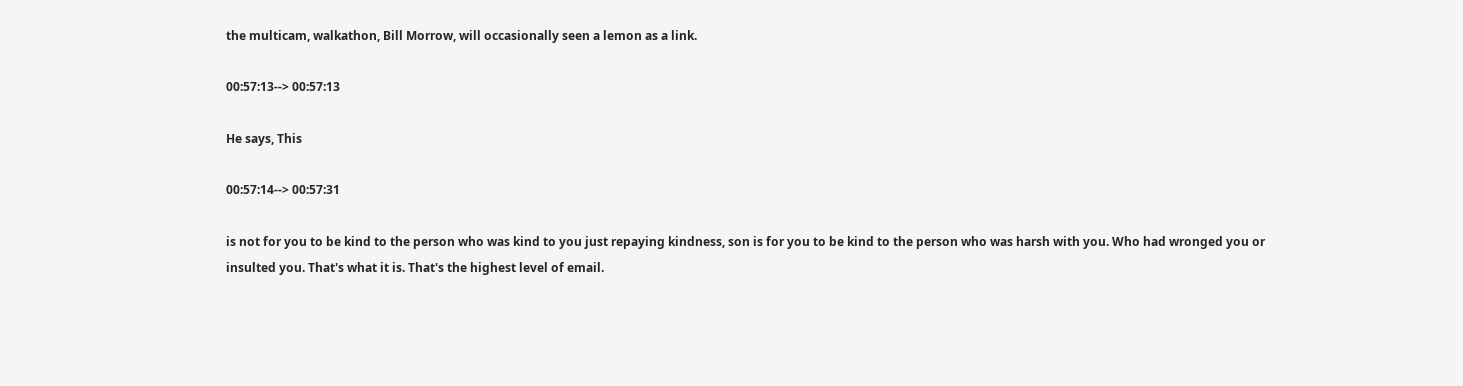the multicam, walkathon, Bill Morrow, will occasionally seen a lemon as a link.

00:57:13--> 00:57:13

He says, This

00:57:14--> 00:57:31

is not for you to be kind to the person who was kind to you just repaying kindness, son is for you to be kind to the person who was harsh with you. Who had wronged you or insulted you. That's what it is. That's the highest level of email.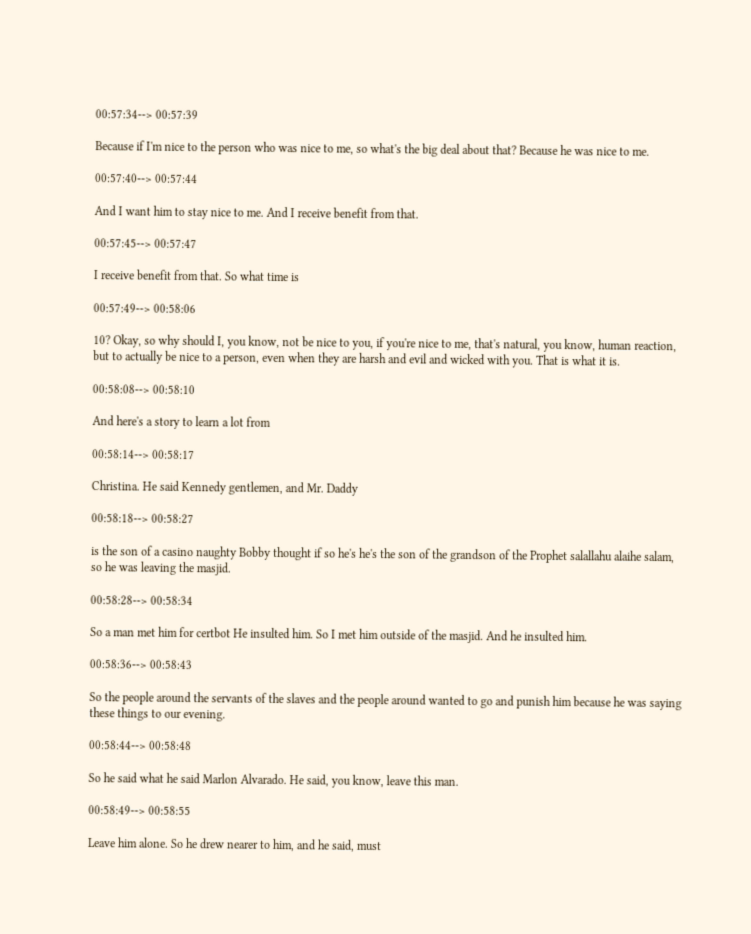00:57:34--> 00:57:39

Because if I'm nice to the person who was nice to me, so what's the big deal about that? Because he was nice to me.

00:57:40--> 00:57:44

And I want him to stay nice to me. And I receive benefit from that.

00:57:45--> 00:57:47

I receive benefit from that. So what time is

00:57:49--> 00:58:06

10? Okay, so why should I, you know, not be nice to you, if you're nice to me, that's natural, you know, human reaction, but to actually be nice to a person, even when they are harsh and evil and wicked with you. That is what it is.

00:58:08--> 00:58:10

And here's a story to learn a lot from

00:58:14--> 00:58:17

Christina. He said Kennedy gentlemen, and Mr. Daddy

00:58:18--> 00:58:27

is the son of a casino naughty Bobby thought if so he's he's the son of the grandson of the Prophet salallahu alaihe salam, so he was leaving the masjid.

00:58:28--> 00:58:34

So a man met him for certbot He insulted him. So I met him outside of the masjid. And he insulted him.

00:58:36--> 00:58:43

So the people around the servants of the slaves and the people around wanted to go and punish him because he was saying these things to our evening.

00:58:44--> 00:58:48

So he said what he said Marlon Alvarado. He said, you know, leave this man.

00:58:49--> 00:58:55

Leave him alone. So he drew nearer to him, and he said, must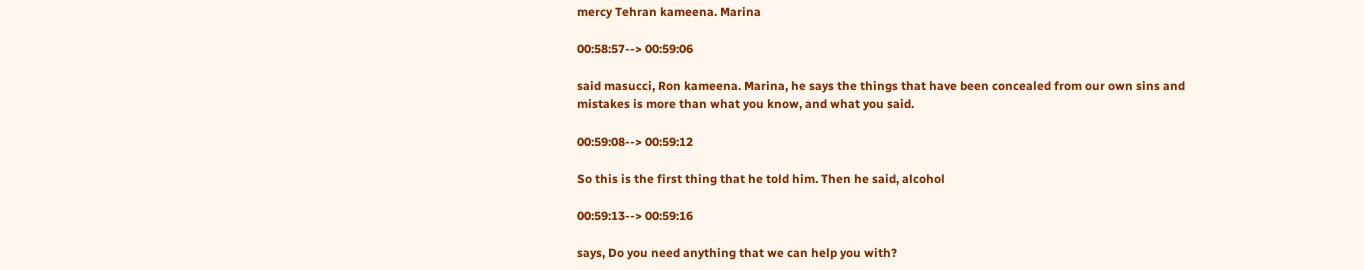mercy Tehran kameena. Marina

00:58:57--> 00:59:06

said masucci, Ron kameena. Marina, he says the things that have been concealed from our own sins and mistakes is more than what you know, and what you said.

00:59:08--> 00:59:12

So this is the first thing that he told him. Then he said, alcohol

00:59:13--> 00:59:16

says, Do you need anything that we can help you with?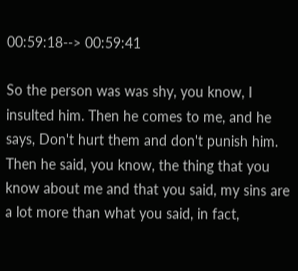00:59:18--> 00:59:41

So the person was was shy, you know, I insulted him. Then he comes to me, and he says, Don't hurt them and don't punish him. Then he said, you know, the thing that you know about me and that you said, my sins are a lot more than what you said, in fact,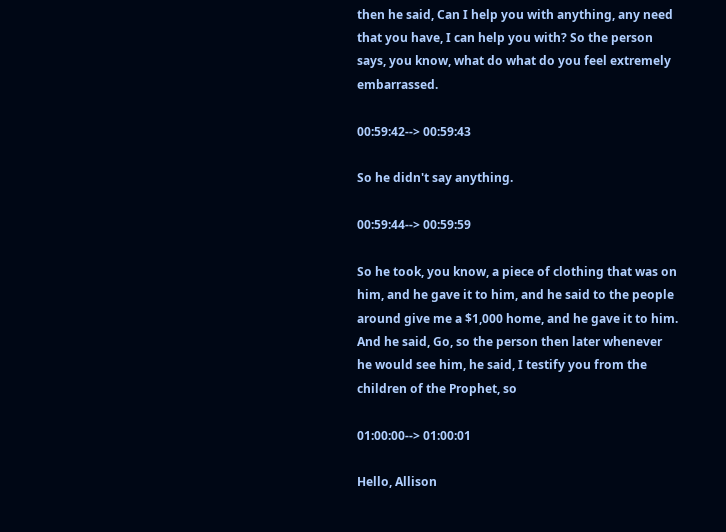then he said, Can I help you with anything, any need that you have, I can help you with? So the person says, you know, what do what do you feel extremely embarrassed.

00:59:42--> 00:59:43

So he didn't say anything.

00:59:44--> 00:59:59

So he took, you know, a piece of clothing that was on him, and he gave it to him, and he said to the people around give me a $1,000 home, and he gave it to him. And he said, Go, so the person then later whenever he would see him, he said, I testify you from the children of the Prophet, so

01:00:00--> 01:00:01

Hello, Allison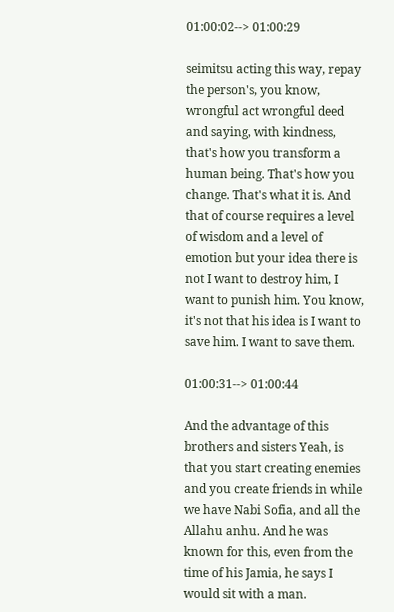01:00:02--> 01:00:29

seimitsu acting this way, repay the person's, you know, wrongful act wrongful deed and saying, with kindness, that's how you transform a human being. That's how you change. That's what it is. And that of course requires a level of wisdom and a level of emotion but your idea there is not I want to destroy him, I want to punish him. You know, it's not that his idea is I want to save him. I want to save them.

01:00:31--> 01:00:44

And the advantage of this brothers and sisters Yeah, is that you start creating enemies and you create friends in while we have Nabi Sofia, and all the Allahu anhu. And he was known for this, even from the time of his Jamia, he says I would sit with a man.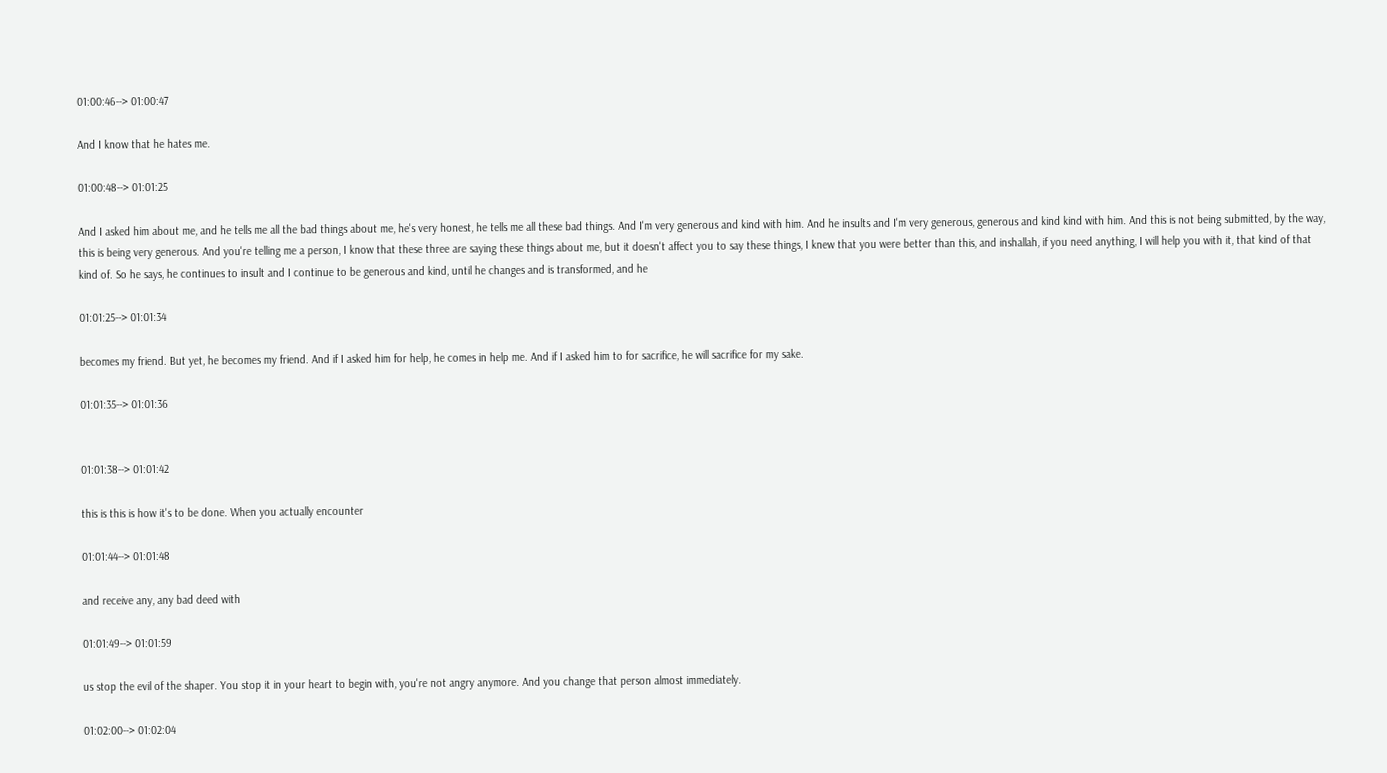01:00:46--> 01:00:47

And I know that he hates me.

01:00:48--> 01:01:25

And I asked him about me, and he tells me all the bad things about me, he's very honest, he tells me all these bad things. And I'm very generous and kind with him. And he insults and I'm very generous, generous and kind kind with him. And this is not being submitted, by the way, this is being very generous. And you're telling me a person, I know that these three are saying these things about me, but it doesn't affect you to say these things, I knew that you were better than this, and inshallah, if you need anything, I will help you with it, that kind of that kind of. So he says, he continues to insult and I continue to be generous and kind, until he changes and is transformed, and he

01:01:25--> 01:01:34

becomes my friend. But yet, he becomes my friend. And if I asked him for help, he comes in help me. And if I asked him to for sacrifice, he will sacrifice for my sake.

01:01:35--> 01:01:36


01:01:38--> 01:01:42

this is this is how it's to be done. When you actually encounter

01:01:44--> 01:01:48

and receive any, any bad deed with

01:01:49--> 01:01:59

us stop the evil of the shaper. You stop it in your heart to begin with, you're not angry anymore. And you change that person almost immediately.

01:02:00--> 01:02:04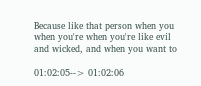Because like that person when you when you're when you're like evil and wicked, and when you want to

01:02:05--> 01:02:06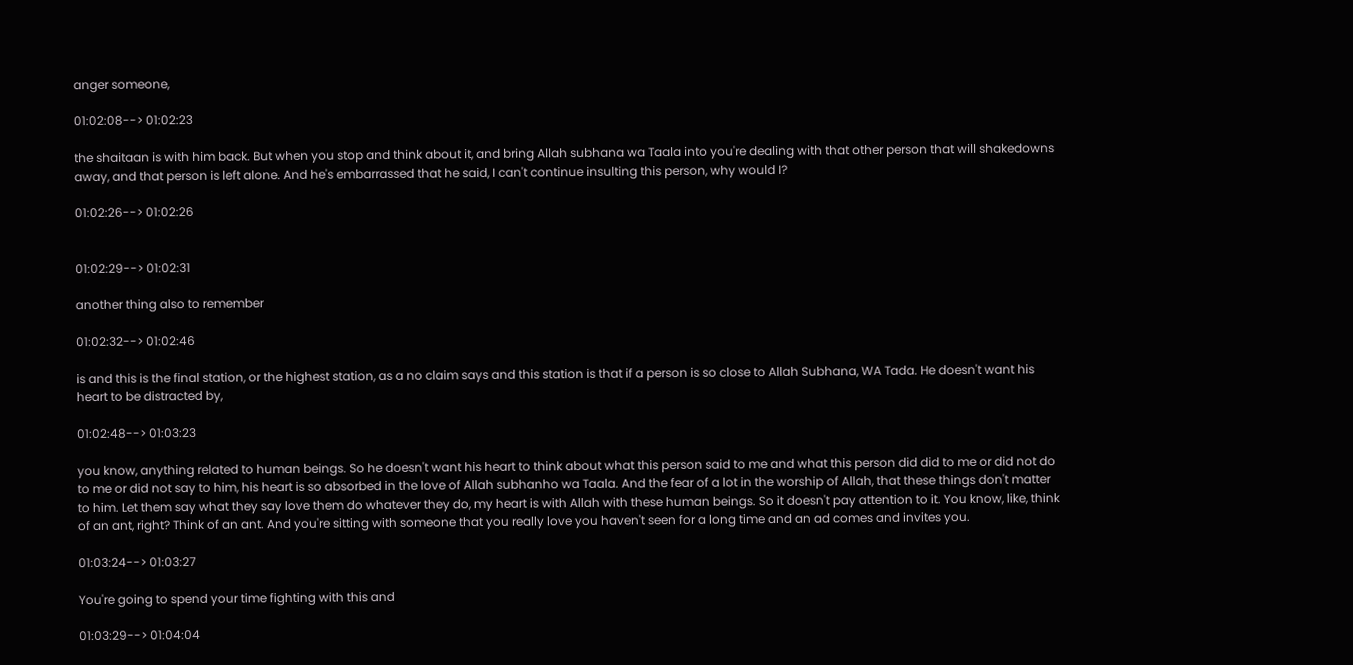anger someone,

01:02:08--> 01:02:23

the shaitaan is with him back. But when you stop and think about it, and bring Allah subhana wa Taala into you're dealing with that other person that will shakedowns away, and that person is left alone. And he's embarrassed that he said, I can't continue insulting this person, why would I?

01:02:26--> 01:02:26


01:02:29--> 01:02:31

another thing also to remember

01:02:32--> 01:02:46

is and this is the final station, or the highest station, as a no claim says and this station is that if a person is so close to Allah Subhana, WA Tada. He doesn't want his heart to be distracted by,

01:02:48--> 01:03:23

you know, anything related to human beings. So he doesn't want his heart to think about what this person said to me and what this person did did to me or did not do to me or did not say to him, his heart is so absorbed in the love of Allah subhanho wa Taala. And the fear of a lot in the worship of Allah, that these things don't matter to him. Let them say what they say love them do whatever they do, my heart is with Allah with these human beings. So it doesn't pay attention to it. You know, like, think of an ant, right? Think of an ant. And you're sitting with someone that you really love you haven't seen for a long time and an ad comes and invites you.

01:03:24--> 01:03:27

You're going to spend your time fighting with this and

01:03:29--> 01:04:04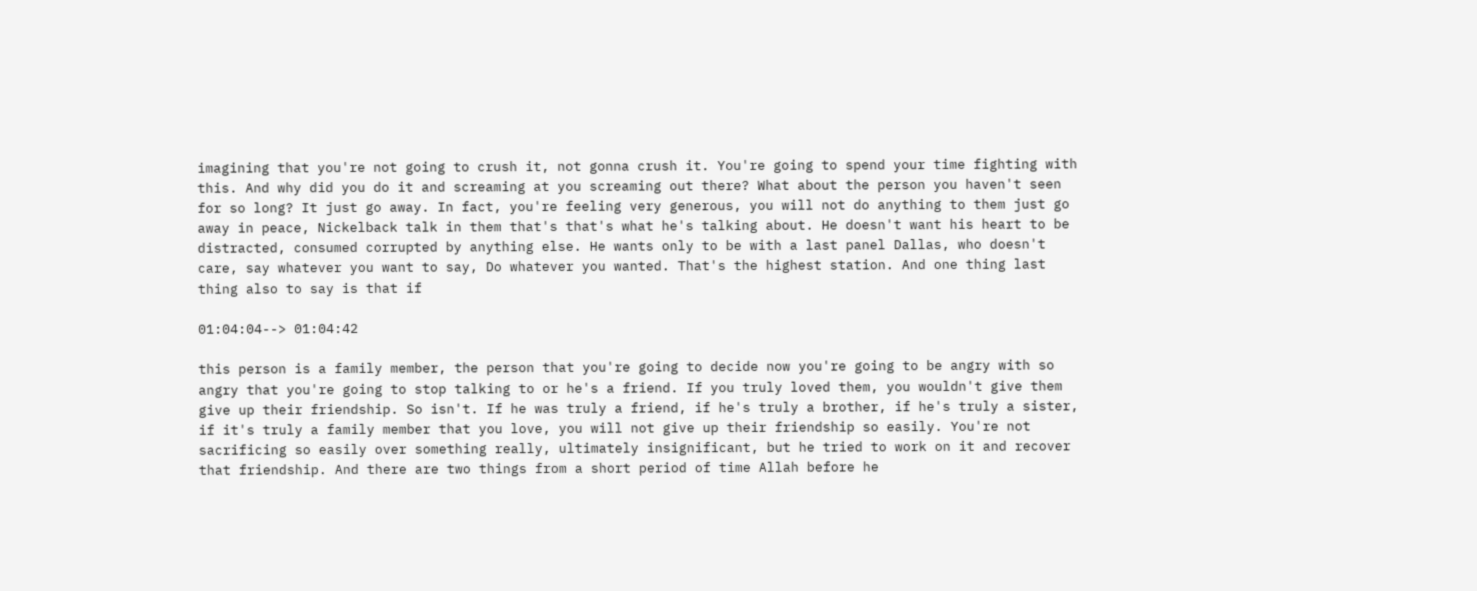imagining that you're not going to crush it, not gonna crush it. You're going to spend your time fighting with this. And why did you do it and screaming at you screaming out there? What about the person you haven't seen for so long? It just go away. In fact, you're feeling very generous, you will not do anything to them just go away in peace, Nickelback talk in them that's that's what he's talking about. He doesn't want his heart to be distracted, consumed corrupted by anything else. He wants only to be with a last panel Dallas, who doesn't care, say whatever you want to say, Do whatever you wanted. That's the highest station. And one thing last thing also to say is that if

01:04:04--> 01:04:42

this person is a family member, the person that you're going to decide now you're going to be angry with so angry that you're going to stop talking to or he's a friend. If you truly loved them, you wouldn't give them give up their friendship. So isn't. If he was truly a friend, if he's truly a brother, if he's truly a sister, if it's truly a family member that you love, you will not give up their friendship so easily. You're not sacrificing so easily over something really, ultimately insignificant, but he tried to work on it and recover that friendship. And there are two things from a short period of time Allah before he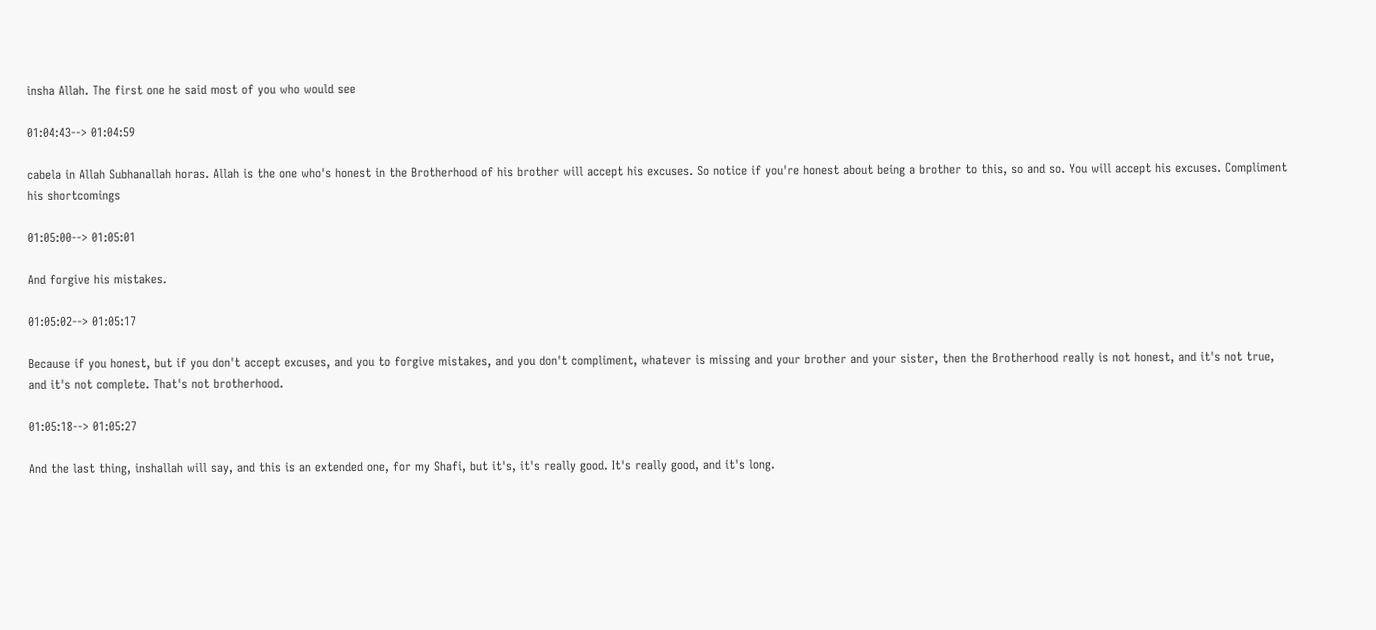insha Allah. The first one he said most of you who would see

01:04:43--> 01:04:59

cabela in Allah Subhanallah horas. Allah is the one who's honest in the Brotherhood of his brother will accept his excuses. So notice if you're honest about being a brother to this, so and so. You will accept his excuses. Compliment his shortcomings

01:05:00--> 01:05:01

And forgive his mistakes.

01:05:02--> 01:05:17

Because if you honest, but if you don't accept excuses, and you to forgive mistakes, and you don't compliment, whatever is missing and your brother and your sister, then the Brotherhood really is not honest, and it's not true, and it's not complete. That's not brotherhood.

01:05:18--> 01:05:27

And the last thing, inshallah will say, and this is an extended one, for my Shafi, but it's, it's really good. It's really good, and it's long.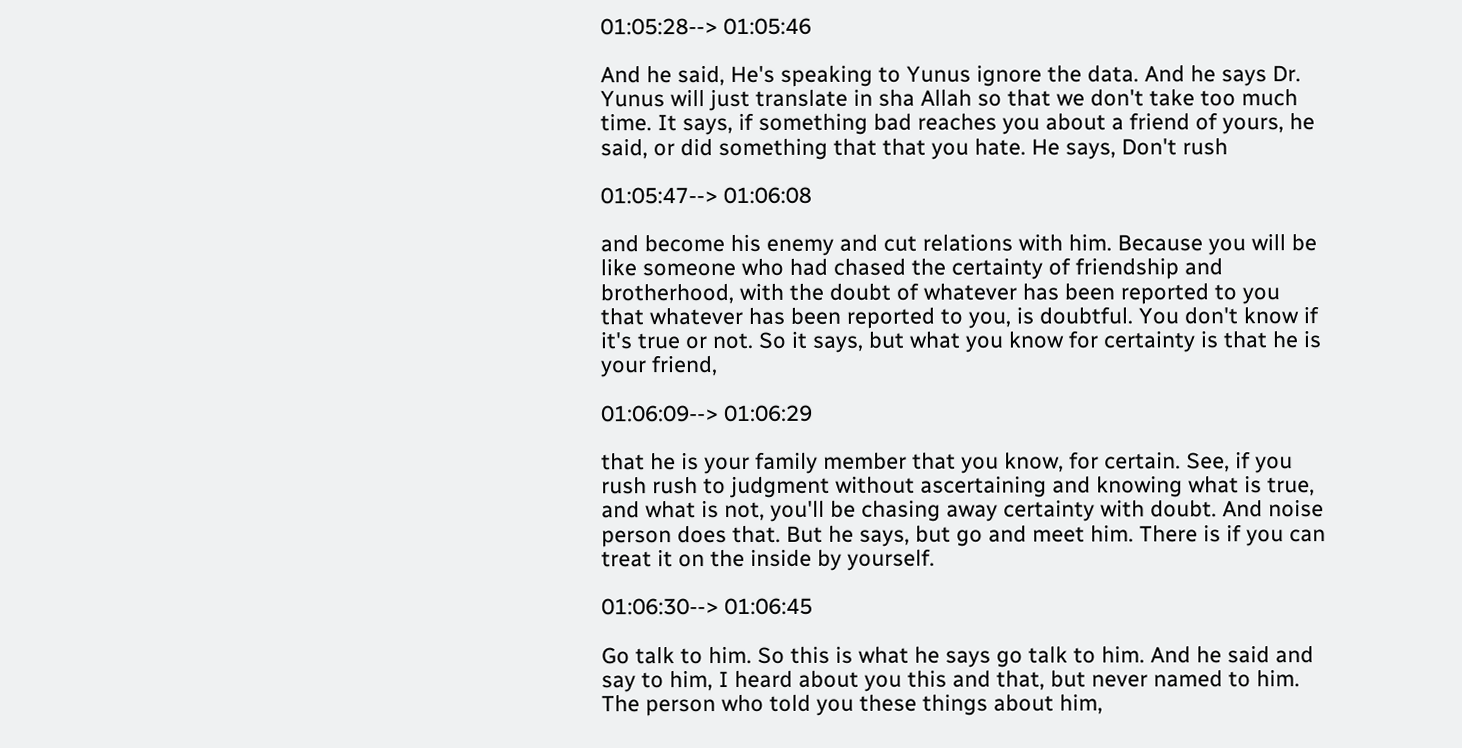01:05:28--> 01:05:46

And he said, He's speaking to Yunus ignore the data. And he says Dr. Yunus will just translate in sha Allah so that we don't take too much time. It says, if something bad reaches you about a friend of yours, he said, or did something that that you hate. He says, Don't rush

01:05:47--> 01:06:08

and become his enemy and cut relations with him. Because you will be like someone who had chased the certainty of friendship and brotherhood, with the doubt of whatever has been reported to you that whatever has been reported to you, is doubtful. You don't know if it's true or not. So it says, but what you know for certainty is that he is your friend,

01:06:09--> 01:06:29

that he is your family member that you know, for certain. See, if you rush rush to judgment without ascertaining and knowing what is true, and what is not, you'll be chasing away certainty with doubt. And noise person does that. But he says, but go and meet him. There is if you can treat it on the inside by yourself.

01:06:30--> 01:06:45

Go talk to him. So this is what he says go talk to him. And he said and say to him, I heard about you this and that, but never named to him. The person who told you these things about him,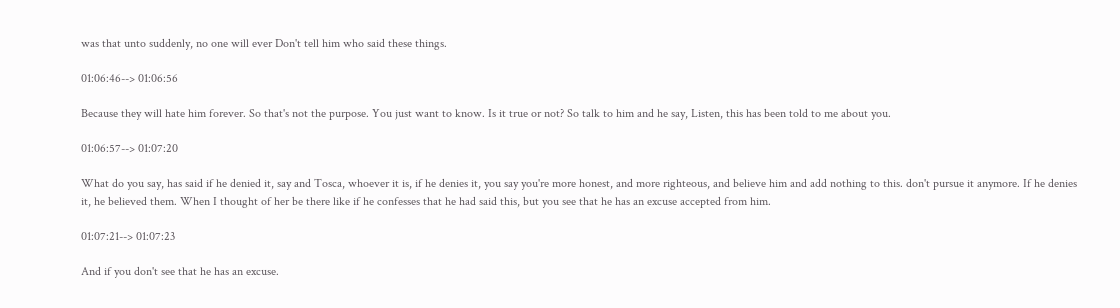was that unto suddenly, no one will ever Don't tell him who said these things.

01:06:46--> 01:06:56

Because they will hate him forever. So that's not the purpose. You just want to know. Is it true or not? So talk to him and he say, Listen, this has been told to me about you.

01:06:57--> 01:07:20

What do you say, has said if he denied it, say and Tosca, whoever it is, if he denies it, you say you're more honest, and more righteous, and believe him and add nothing to this. don't pursue it anymore. If he denies it, he believed them. When I thought of her be there like if he confesses that he had said this, but you see that he has an excuse accepted from him.

01:07:21--> 01:07:23

And if you don't see that he has an excuse.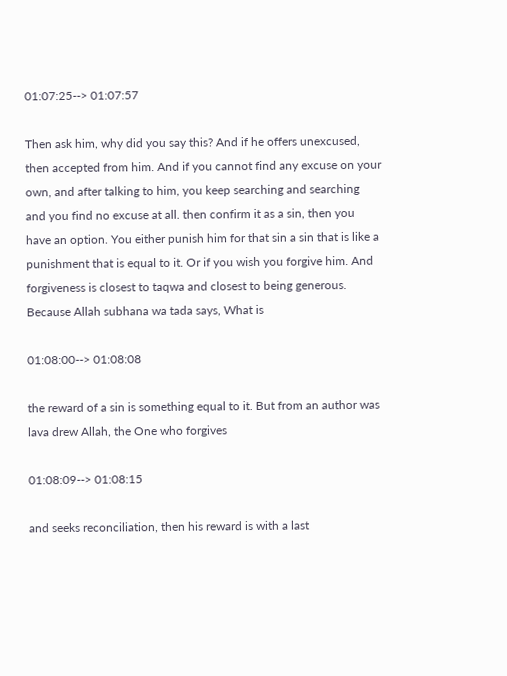01:07:25--> 01:07:57

Then ask him, why did you say this? And if he offers unexcused, then accepted from him. And if you cannot find any excuse on your own, and after talking to him, you keep searching and searching and you find no excuse at all. then confirm it as a sin, then you have an option. You either punish him for that sin a sin that is like a punishment that is equal to it. Or if you wish you forgive him. And forgiveness is closest to taqwa and closest to being generous. Because Allah subhana wa tada says, What is

01:08:00--> 01:08:08

the reward of a sin is something equal to it. But from an author was lava drew Allah, the One who forgives

01:08:09--> 01:08:15

and seeks reconciliation, then his reward is with a last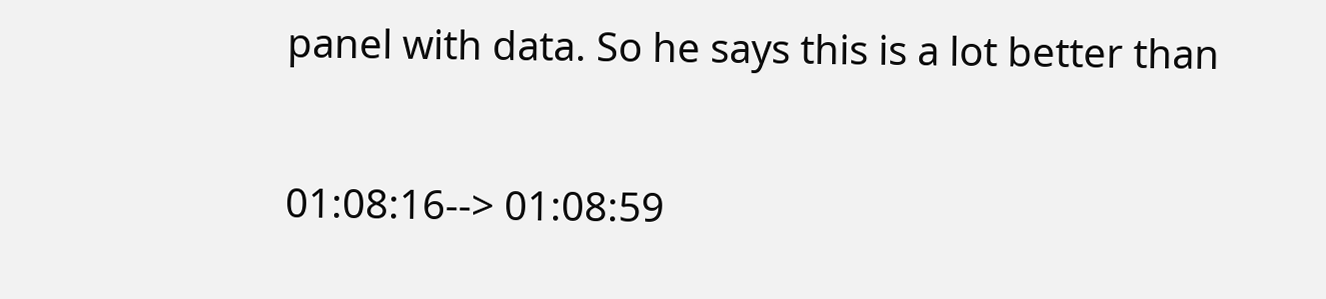panel with data. So he says this is a lot better than

01:08:16--> 01:08:59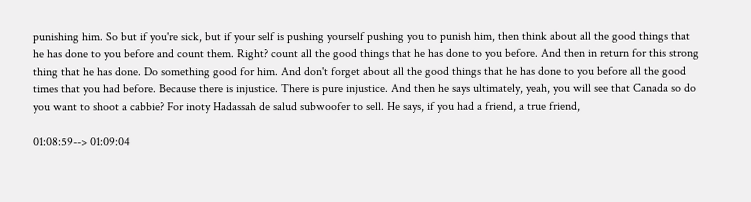punishing him. So but if you're sick, but if your self is pushing yourself pushing you to punish him, then think about all the good things that he has done to you before and count them. Right? count all the good things that he has done to you before. And then in return for this strong thing that he has done. Do something good for him. And don't forget about all the good things that he has done to you before all the good times that you had before. Because there is injustice. There is pure injustice. And then he says ultimately, yeah, you will see that Canada so do you want to shoot a cabbie? For inoty Hadassah de salud subwoofer to sell. He says, if you had a friend, a true friend,

01:08:59--> 01:09:04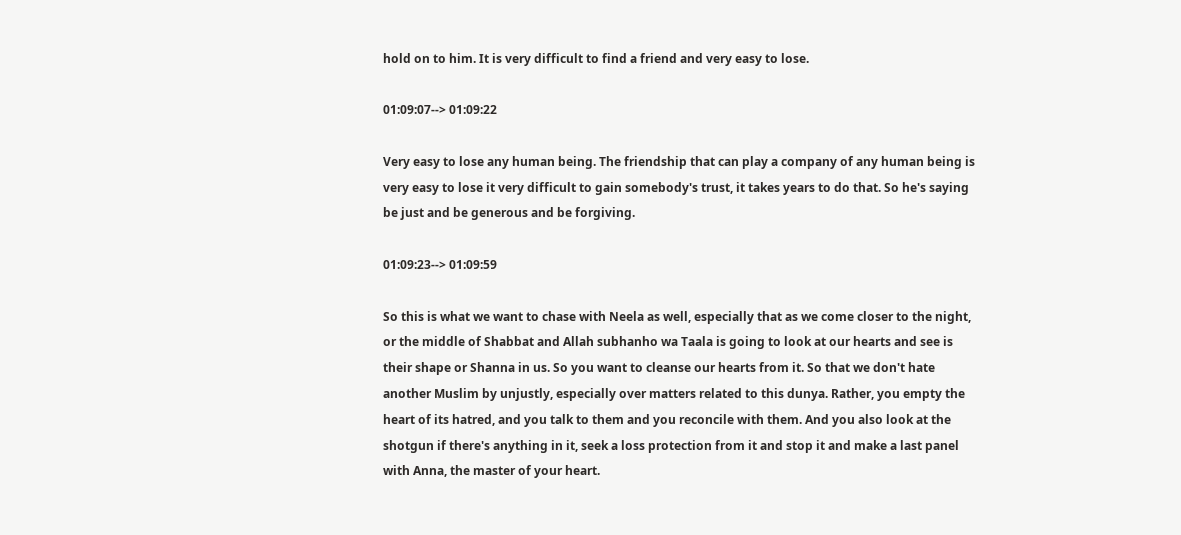hold on to him. It is very difficult to find a friend and very easy to lose.

01:09:07--> 01:09:22

Very easy to lose any human being. The friendship that can play a company of any human being is very easy to lose it very difficult to gain somebody's trust, it takes years to do that. So he's saying be just and be generous and be forgiving.

01:09:23--> 01:09:59

So this is what we want to chase with Neela as well, especially that as we come closer to the night, or the middle of Shabbat and Allah subhanho wa Taala is going to look at our hearts and see is their shape or Shanna in us. So you want to cleanse our hearts from it. So that we don't hate another Muslim by unjustly, especially over matters related to this dunya. Rather, you empty the heart of its hatred, and you talk to them and you reconcile with them. And you also look at the shotgun if there's anything in it, seek a loss protection from it and stop it and make a last panel with Anna, the master of your heart.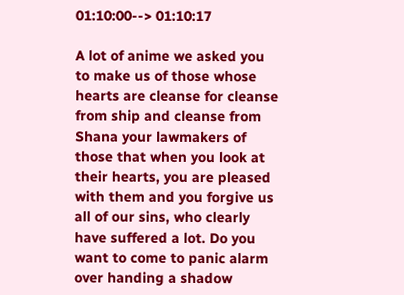01:10:00--> 01:10:17

A lot of anime we asked you to make us of those whose hearts are cleanse for cleanse from ship and cleanse from Shana your lawmakers of those that when you look at their hearts, you are pleased with them and you forgive us all of our sins, who clearly have suffered a lot. Do you want to come to panic alarm over handing a shadow